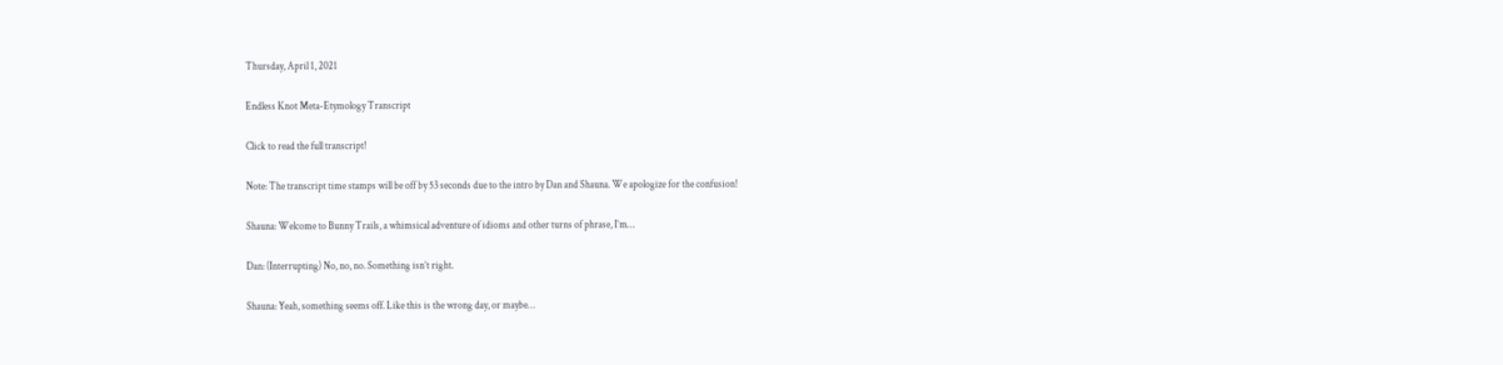Thursday, April 1, 2021

Endless Knot Meta-Etymology Transcript

Click to read the full transcript!

Note: The transcript time stamps will be off by 53 seconds due to the intro by Dan and Shauna. We apologize for the confusion!

Shauna: Welcome to Bunny Trails, a whimsical adventure of idioms and other turns of phrase, I’m…

Dan: (Interrupting) No, no, no. Something isn’t right.

Shauna: Yeah, something seems off. Like this is the wrong day, or maybe…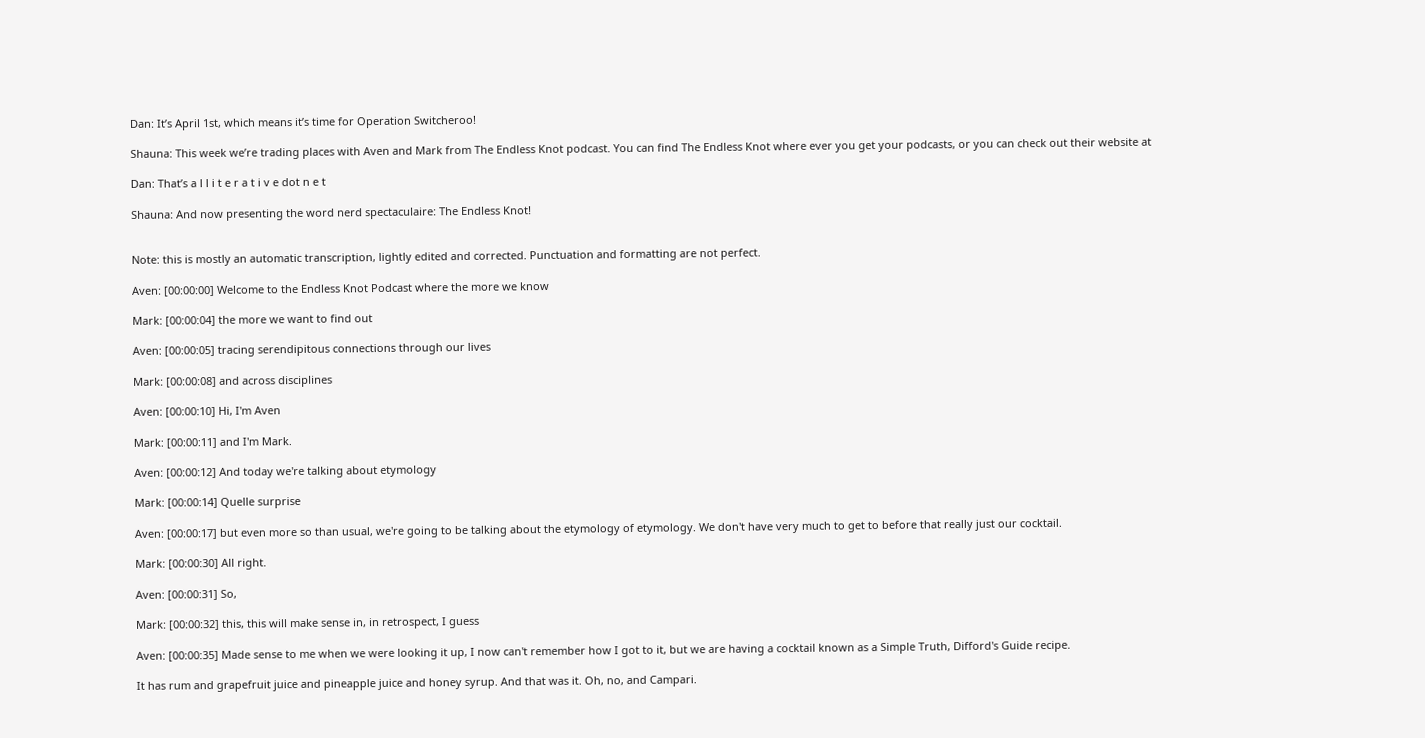Dan: It’s April 1st, which means it’s time for Operation Switcheroo!

Shauna: This week we’re trading places with Aven and Mark from The Endless Knot podcast. You can find The Endless Knot where ever you get your podcasts, or you can check out their website at

Dan: That’s a l l i t e r a t i v e dot n e t

Shauna: And now presenting the word nerd spectaculaire: The Endless Knot!


Note: this is mostly an automatic transcription, lightly edited and corrected. Punctuation and formatting are not perfect.

Aven: [00:00:00] Welcome to the Endless Knot Podcast where the more we know

Mark: [00:00:04] the more we want to find out

Aven: [00:00:05] tracing serendipitous connections through our lives

Mark: [00:00:08] and across disciplines

Aven: [00:00:10] Hi, I'm Aven

Mark: [00:00:11] and I'm Mark.

Aven: [00:00:12] And today we're talking about etymology

Mark: [00:00:14] Quelle surprise

Aven: [00:00:17] but even more so than usual, we're going to be talking about the etymology of etymology. We don't have very much to get to before that really just our cocktail.

Mark: [00:00:30] All right.

Aven: [00:00:31] So,

Mark: [00:00:32] this, this will make sense in, in retrospect, I guess

Aven: [00:00:35] Made sense to me when we were looking it up, I now can't remember how I got to it, but we are having a cocktail known as a Simple Truth, Difford's Guide recipe.

It has rum and grapefruit juice and pineapple juice and honey syrup. And that was it. Oh, no, and Campari.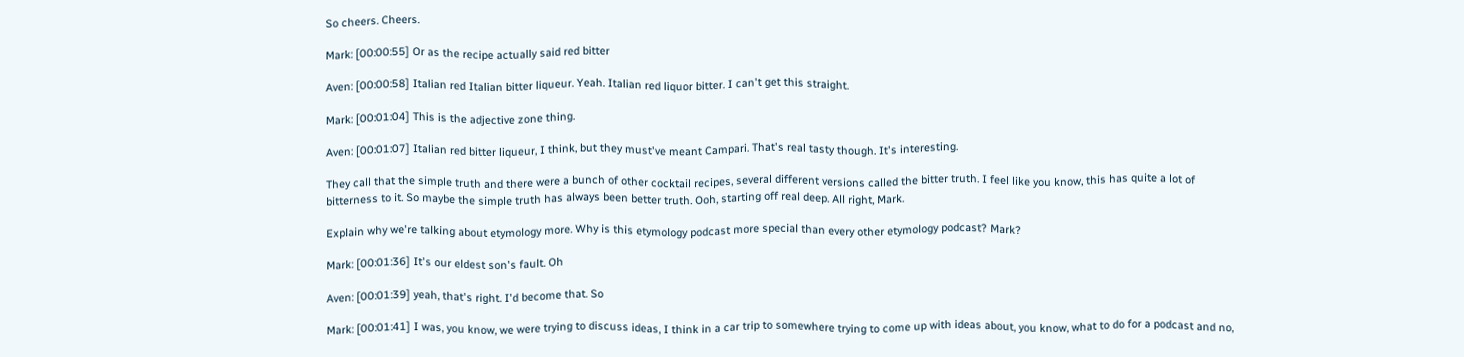So cheers. Cheers.

Mark: [00:00:55] Or as the recipe actually said red bitter

Aven: [00:00:58] Italian red Italian bitter liqueur. Yeah. Italian red liquor bitter. I can't get this straight.

Mark: [00:01:04] This is the adjective zone thing.

Aven: [00:01:07] Italian red bitter liqueur, I think, but they must've meant Campari. That's real tasty though. It's interesting.

They call that the simple truth and there were a bunch of other cocktail recipes, several different versions called the bitter truth. I feel like you know, this has quite a lot of bitterness to it. So maybe the simple truth has always been better truth. Ooh, starting off real deep. All right, Mark.

Explain why we're talking about etymology more. Why is this etymology podcast more special than every other etymology podcast? Mark?

Mark: [00:01:36] It's our eldest son's fault. Oh

Aven: [00:01:39] yeah, that's right. I'd become that. So

Mark: [00:01:41] I was, you know, we were trying to discuss ideas, I think in a car trip to somewhere trying to come up with ideas about, you know, what to do for a podcast and no,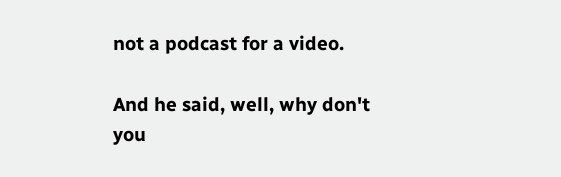not a podcast for a video.

And he said, well, why don't you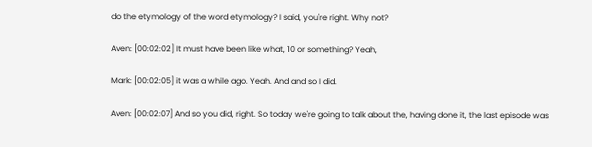do the etymology of the word etymology? I said, you're right. Why not?

Aven: [00:02:02] It must have been like what, 10 or something? Yeah,

Mark: [00:02:05] it was a while ago. Yeah. And and so I did.

Aven: [00:02:07] And so you did, right. So today we're going to talk about the, having done it, the last episode was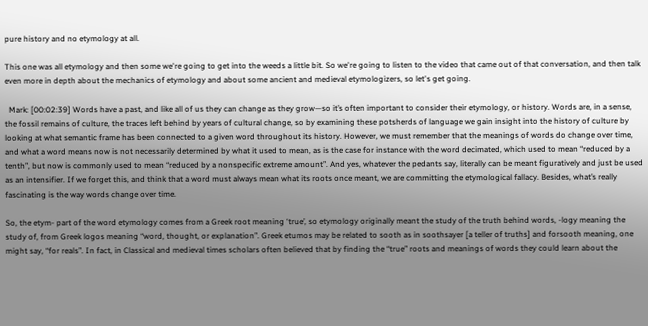pure history and no etymology at all.

This one was all etymology and then some we're going to get into the weeds a little bit. So we're going to listen to the video that came out of that conversation, and then talk even more in depth about the mechanics of etymology and about some ancient and medieval etymologizers, so let's get going.

  Mark: [00:02:39] Words have a past, and like all of us they can change as they grow—so it’s often important to consider their etymology, or history. Words are, in a sense, the fossil remains of culture, the traces left behind by years of cultural change, so by examining these potsherds of language we gain insight into the history of culture by looking at what semantic frame has been connected to a given word throughout its history. However, we must remember that the meanings of words do change over time, and what a word means now is not necessarily determined by what it used to mean, as is the case for instance with the word decimated, which used to mean “reduced by a tenth”, but now is commonly used to mean “reduced by a nonspecific extreme amount”. And yes, whatever the pedants say, literally can be meant figuratively and just be used as an intensifier. If we forget this, and think that a word must always mean what its roots once meant, we are committing the etymological fallacy. Besides, what’s really fascinating is the way words change over time.

So, the etym- part of the word etymology comes from a Greek root meaning ‘true’, so etymology originally meant the study of the truth behind words, -logy meaning the study of, from Greek logos meaning “word, thought, or explanation”. Greek etumos may be related to sooth as in soothsayer [a teller of truths] and forsooth meaning, one might say, “for reals”. In fact, in Classical and medieval times scholars often believed that by finding the “true” roots and meanings of words they could learn about the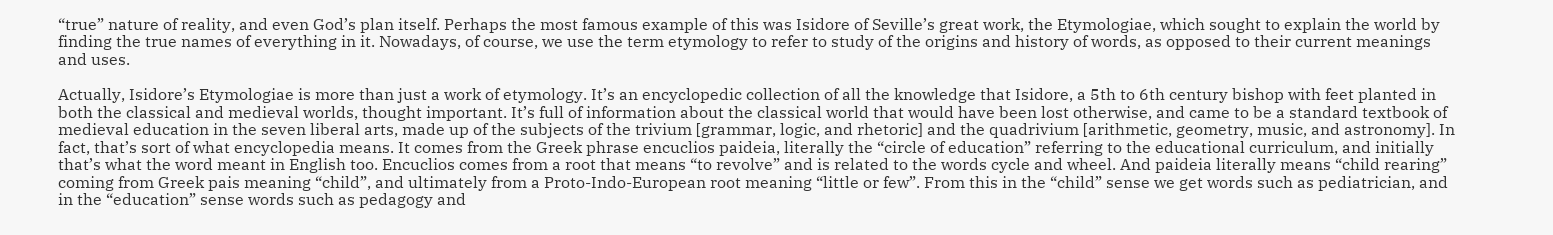“true” nature of reality, and even God’s plan itself. Perhaps the most famous example of this was Isidore of Seville’s great work, the Etymologiae, which sought to explain the world by finding the true names of everything in it. Nowadays, of course, we use the term etymology to refer to study of the origins and history of words, as opposed to their current meanings and uses.

Actually, Isidore’s Etymologiae is more than just a work of etymology. It’s an encyclopedic collection of all the knowledge that Isidore, a 5th to 6th century bishop with feet planted in both the classical and medieval worlds, thought important. It’s full of information about the classical world that would have been lost otherwise, and came to be a standard textbook of medieval education in the seven liberal arts, made up of the subjects of the trivium [grammar, logic, and rhetoric] and the quadrivium [arithmetic, geometry, music, and astronomy]. In fact, that’s sort of what encyclopedia means. It comes from the Greek phrase encuclios paideia, literally the “circle of education” referring to the educational curriculum, and initially that’s what the word meant in English too. Encuclios comes from a root that means “to revolve” and is related to the words cycle and wheel. And paideia literally means “child rearing” coming from Greek pais meaning “child”, and ultimately from a Proto-Indo-European root meaning “little or few”. From this in the “child” sense we get words such as pediatrician, and in the “education” sense words such as pedagogy and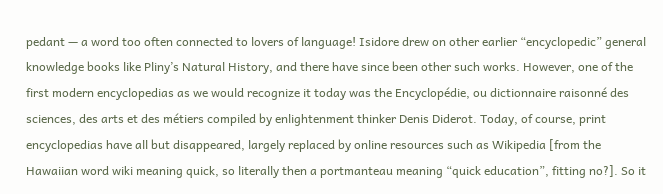pedant — a word too often connected to lovers of language! Isidore drew on other earlier “encyclopedic” general knowledge books like Pliny’s Natural History, and there have since been other such works. However, one of the first modern encyclopedias as we would recognize it today was the Encyclopédie, ou dictionnaire raisonné des sciences, des arts et des métiers compiled by enlightenment thinker Denis Diderot. Today, of course, print encyclopedias have all but disappeared, largely replaced by online resources such as Wikipedia [from the Hawaiian word wiki meaning quick, so literally then a portmanteau meaning “quick education”, fitting no?]. So it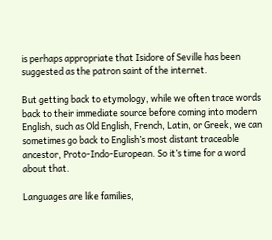is perhaps appropriate that Isidore of Seville has been suggested as the patron saint of the internet.

But getting back to etymology, while we often trace words back to their immediate source before coming into modern English, such as Old English, French, Latin, or Greek, we can sometimes go back to English’s most distant traceable ancestor, Proto-Indo-European. So it’s time for a word about that.

Languages are like families,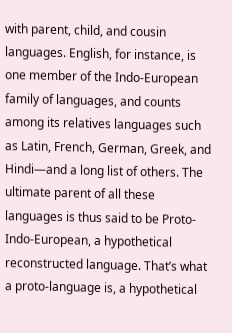with parent, child, and cousin languages. English, for instance, is one member of the Indo-European family of languages, and counts among its relatives languages such as Latin, French, German, Greek, and Hindi—and a long list of others. The ultimate parent of all these languages is thus said to be Proto-Indo-European, a hypothetical reconstructed language. That’s what a proto-language is, a hypothetical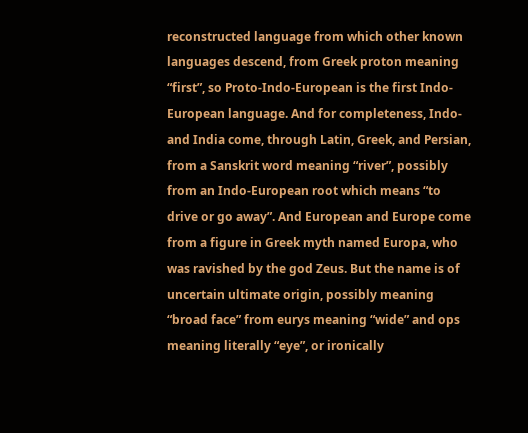reconstructed language from which other known languages descend, from Greek proton meaning “first”, so Proto-Indo-European is the first Indo-European language. And for completeness, Indo- and India come, through Latin, Greek, and Persian, from a Sanskrit word meaning “river”, possibly from an Indo-European root which means “to drive or go away”. And European and Europe come from a figure in Greek myth named Europa, who was ravished by the god Zeus. But the name is of uncertain ultimate origin, possibly meaning “broad face” from eurys meaning “wide” and ops meaning literally “eye”, or ironically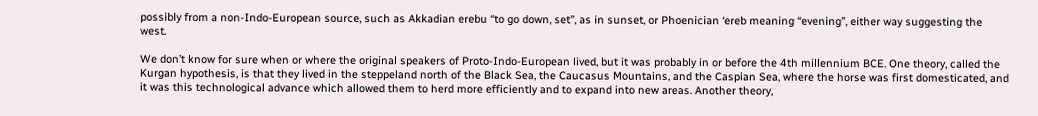possibly from a non-Indo-European source, such as Akkadian erebu “to go down, set”, as in sunset, or Phoenician ‘ereb meaning “evening”, either way suggesting the west.

We don’t know for sure when or where the original speakers of Proto-Indo-European lived, but it was probably in or before the 4th millennium BCE. One theory, called the Kurgan hypothesis, is that they lived in the steppeland north of the Black Sea, the Caucasus Mountains, and the Caspian Sea, where the horse was first domesticated, and it was this technological advance which allowed them to herd more efficiently and to expand into new areas. Another theory,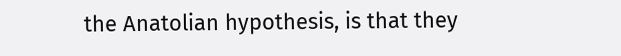the Anatolian hypothesis, is that they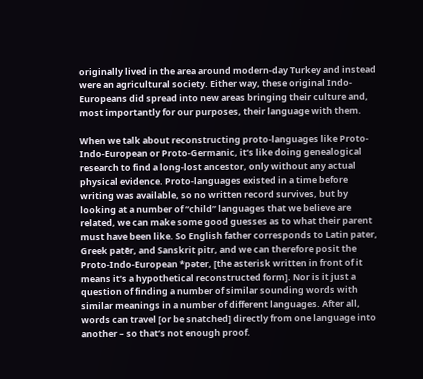originally lived in the area around modern-day Turkey and instead were an agricultural society. Either way, these original Indo-Europeans did spread into new areas bringing their culture and, most importantly for our purposes, their language with them.

When we talk about reconstructing proto-languages like Proto-Indo-European or Proto-Germanic, it’s like doing genealogical research to find a long-lost ancestor, only without any actual physical evidence. Proto-languages existed in a time before writing was available, so no written record survives, but by looking at a number of “child” languages that we believe are related, we can make some good guesses as to what their parent must have been like. So English father corresponds to Latin pater, Greek patēr, and Sanskrit pitr, and we can therefore posit the Proto-Indo-European *pəter, [the asterisk written in front of it means it’s a hypothetical reconstructed form]. Nor is it just a question of finding a number of similar sounding words with similar meanings in a number of different languages. After all, words can travel [or be snatched] directly from one language into another – so that’s not enough proof.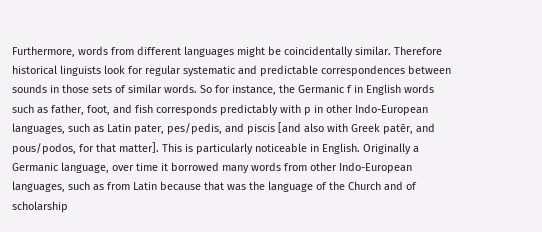Furthermore, words from different languages might be coincidentally similar. Therefore historical linguists look for regular systematic and predictable correspondences between sounds in those sets of similar words. So for instance, the Germanic f in English words such as father, foot, and fish corresponds predictably with p in other Indo-European languages, such as Latin pater, pes/pedis, and piscis [and also with Greek patēr, and pous/podos, for that matter]. This is particularly noticeable in English. Originally a Germanic language, over time it borrowed many words from other Indo-European languages, such as from Latin because that was the language of the Church and of scholarship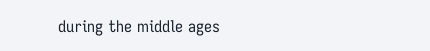during the middle ages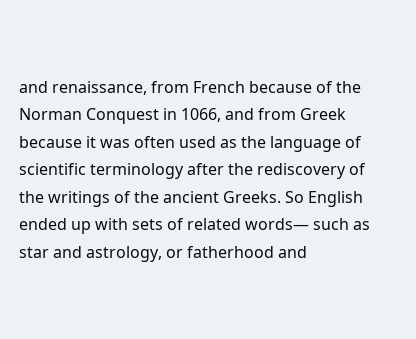and renaissance, from French because of the Norman Conquest in 1066, and from Greek because it was often used as the language of scientific terminology after the rediscovery of the writings of the ancient Greeks. So English ended up with sets of related words— such as star and astrology, or fatherhood and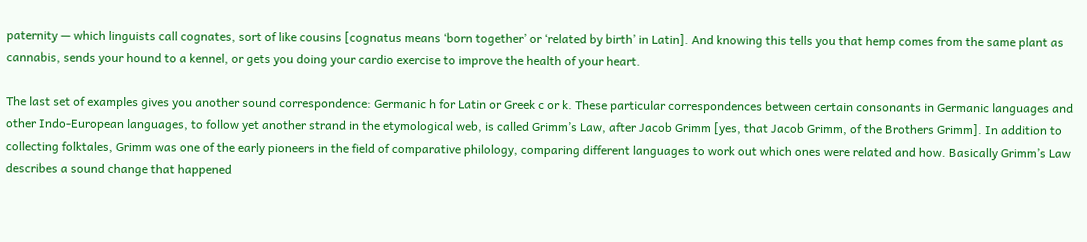paternity — which linguists call cognates, sort of like cousins [cognatus means ‘born together’ or ‘related by birth’ in Latin]. And knowing this tells you that hemp comes from the same plant as cannabis, sends your hound to a kennel, or gets you doing your cardio exercise to improve the health of your heart.

The last set of examples gives you another sound correspondence: Germanic h for Latin or Greek c or k. These particular correspondences between certain consonants in Germanic languages and other Indo-European languages, to follow yet another strand in the etymological web, is called Grimm’s Law, after Jacob Grimm [yes, that Jacob Grimm, of the Brothers Grimm]. In addition to collecting folktales, Grimm was one of the early pioneers in the field of comparative philology, comparing different languages to work out which ones were related and how. Basically Grimm’s Law describes a sound change that happened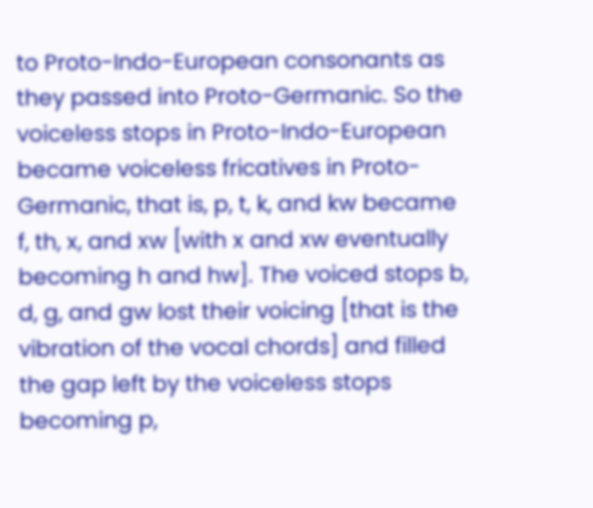to Proto-Indo-European consonants as they passed into Proto-Germanic. So the voiceless stops in Proto-Indo-European became voiceless fricatives in Proto-Germanic, that is, p, t, k, and kw became f, th, x, and xw [with x and xw eventually becoming h and hw]. The voiced stops b, d, g, and gw lost their voicing [that is the vibration of the vocal chords] and filled the gap left by the voiceless stops becoming p,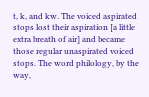t, k, and kw. The voiced aspirated stops lost their aspiration [a little extra breath of air] and became those regular unaspirated voiced stops. The word philology, by the way,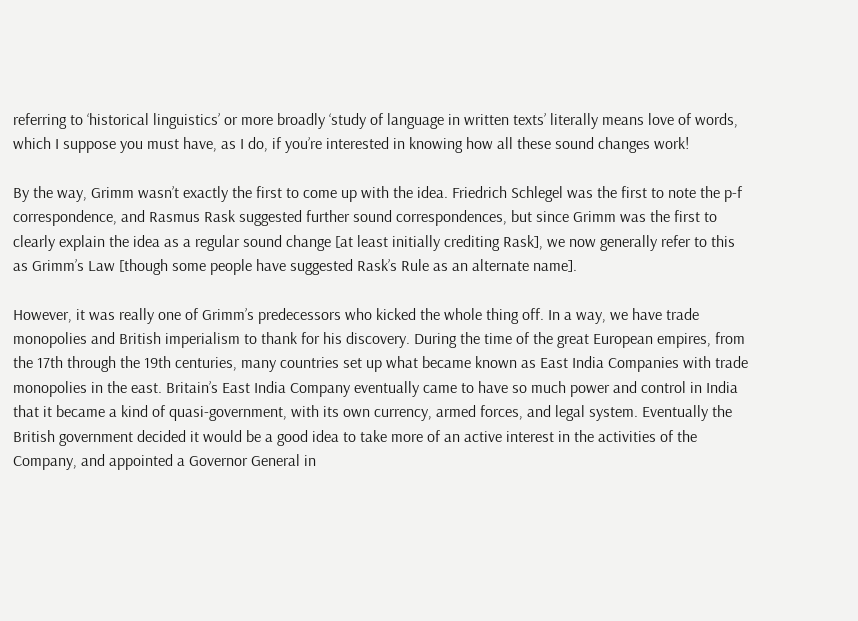referring to ‘historical linguistics’ or more broadly ‘study of language in written texts’ literally means love of words, which I suppose you must have, as I do, if you’re interested in knowing how all these sound changes work!

By the way, Grimm wasn’t exactly the first to come up with the idea. Friedrich Schlegel was the first to note the p-f correspondence, and Rasmus Rask suggested further sound correspondences, but since Grimm was the first to clearly explain the idea as a regular sound change [at least initially crediting Rask], we now generally refer to this as Grimm’s Law [though some people have suggested Rask’s Rule as an alternate name].

However, it was really one of Grimm’s predecessors who kicked the whole thing off. In a way, we have trade monopolies and British imperialism to thank for his discovery. During the time of the great European empires, from the 17th through the 19th centuries, many countries set up what became known as East India Companies with trade monopolies in the east. Britain’s East India Company eventually came to have so much power and control in India that it became a kind of quasi-government, with its own currency, armed forces, and legal system. Eventually the British government decided it would be a good idea to take more of an active interest in the activities of the Company, and appointed a Governor General in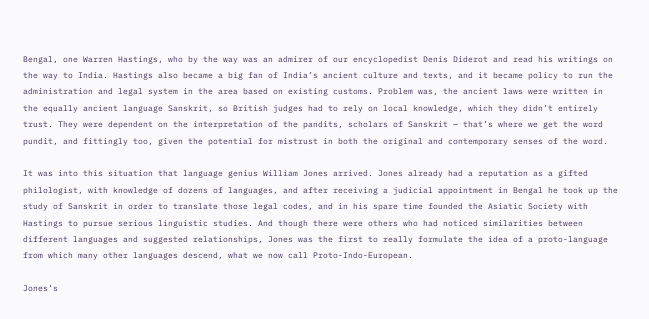Bengal, one Warren Hastings, who by the way was an admirer of our encyclopedist Denis Diderot and read his writings on the way to India. Hastings also became a big fan of India’s ancient culture and texts, and it became policy to run the administration and legal system in the area based on existing customs. Problem was, the ancient laws were written in the equally ancient language Sanskrit, so British judges had to rely on local knowledge, which they didn’t entirely trust. They were dependent on the interpretation of the pandits, scholars of Sanskrit — that’s where we get the word pundit, and fittingly too, given the potential for mistrust in both the original and contemporary senses of the word.

It was into this situation that language genius William Jones arrived. Jones already had a reputation as a gifted philologist, with knowledge of dozens of languages, and after receiving a judicial appointment in Bengal he took up the study of Sanskrit in order to translate those legal codes, and in his spare time founded the Asiatic Society with Hastings to pursue serious linguistic studies. And though there were others who had noticed similarities between different languages and suggested relationships, Jones was the first to really formulate the idea of a proto-language from which many other languages descend, what we now call Proto-Indo-European.

Jones’s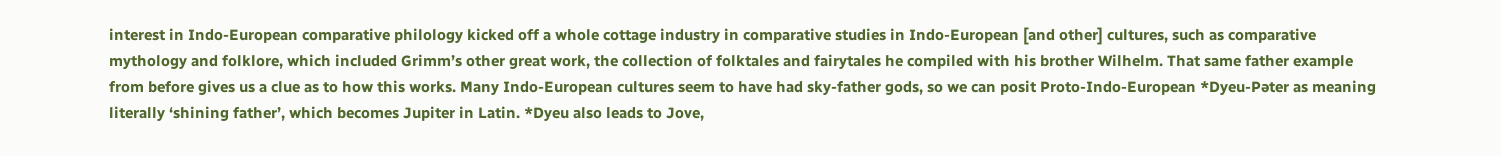interest in Indo-European comparative philology kicked off a whole cottage industry in comparative studies in Indo-European [and other] cultures, such as comparative mythology and folklore, which included Grimm’s other great work, the collection of folktales and fairytales he compiled with his brother Wilhelm. That same father example from before gives us a clue as to how this works. Many Indo-European cultures seem to have had sky-father gods, so we can posit Proto-Indo-European *Dyeu-Pəter as meaning literally ‘shining father’, which becomes Jupiter in Latin. *Dyeu also leads to Jove,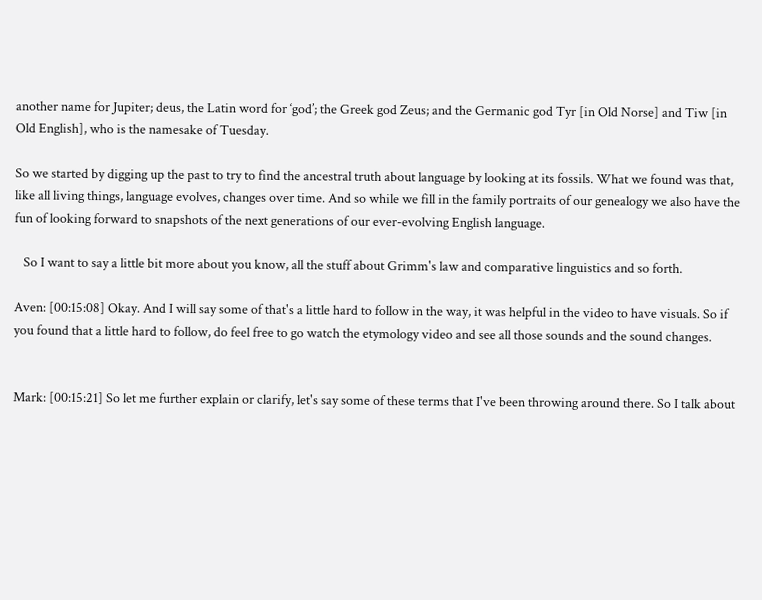another name for Jupiter; deus, the Latin word for ‘god’; the Greek god Zeus; and the Germanic god Tyr [in Old Norse] and Tiw [in Old English], who is the namesake of Tuesday.

So we started by digging up the past to try to find the ancestral truth about language by looking at its fossils. What we found was that, like all living things, language evolves, changes over time. And so while we fill in the family portraits of our genealogy we also have the fun of looking forward to snapshots of the next generations of our ever-evolving English language.

   So I want to say a little bit more about you know, all the stuff about Grimm's law and comparative linguistics and so forth.

Aven: [00:15:08] Okay. And I will say some of that's a little hard to follow in the way, it was helpful in the video to have visuals. So if you found that a little hard to follow, do feel free to go watch the etymology video and see all those sounds and the sound changes.


Mark: [00:15:21] So let me further explain or clarify, let's say some of these terms that I've been throwing around there. So I talk about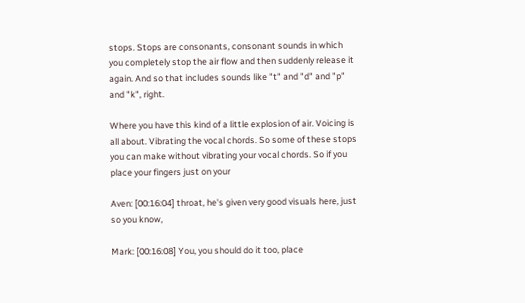stops. Stops are consonants, consonant sounds in which you completely stop the air flow and then suddenly release it again. And so that includes sounds like "t" and "d" and "p" and "k", right.

Where you have this kind of a little explosion of air. Voicing is all about. Vibrating the vocal chords. So some of these stops you can make without vibrating your vocal chords. So if you place your fingers just on your

Aven: [00:16:04] throat, he's given very good visuals here, just so you know,

Mark: [00:16:08] You, you should do it too, place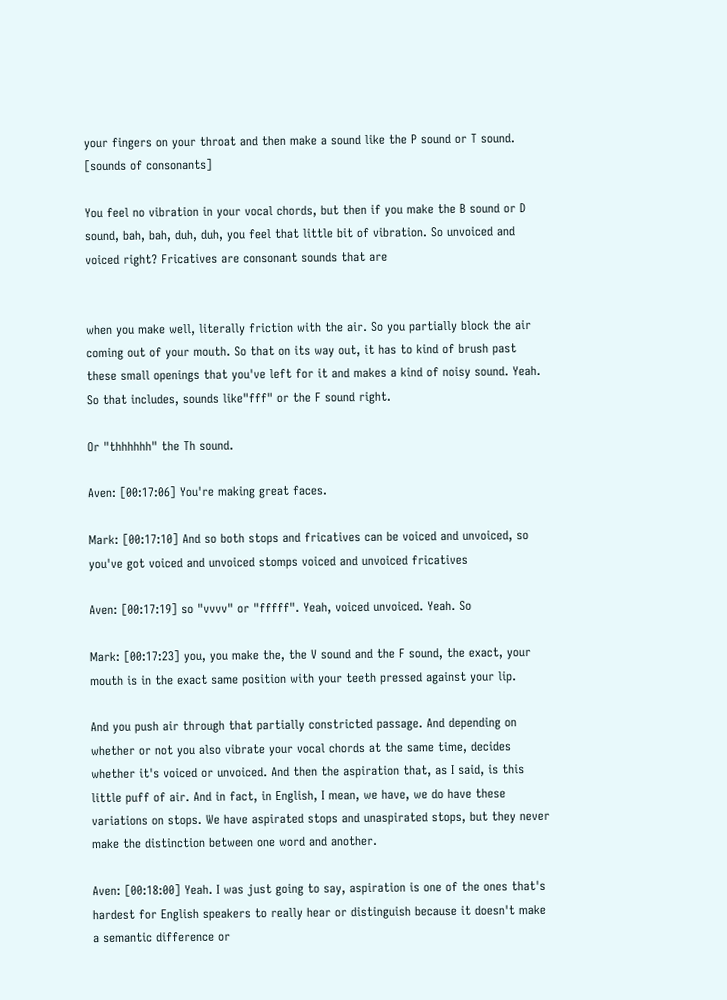your fingers on your throat and then make a sound like the P sound or T sound. [sounds of consonants]

You feel no vibration in your vocal chords, but then if you make the B sound or D sound, bah, bah, duh, duh, you feel that little bit of vibration. So unvoiced and voiced right? Fricatives are consonant sounds that are


when you make well, literally friction with the air. So you partially block the air coming out of your mouth. So that on its way out, it has to kind of brush past these small openings that you've left for it and makes a kind of noisy sound. Yeah. So that includes, sounds like"fff" or the F sound right.

Or "thhhhhh" the Th sound.

Aven: [00:17:06] You're making great faces.

Mark: [00:17:10] And so both stops and fricatives can be voiced and unvoiced, so you've got voiced and unvoiced stomps voiced and unvoiced fricatives

Aven: [00:17:19] so "vvvv" or "fffff". Yeah, voiced unvoiced. Yeah. So

Mark: [00:17:23] you, you make the, the V sound and the F sound, the exact, your mouth is in the exact same position with your teeth pressed against your lip.

And you push air through that partially constricted passage. And depending on whether or not you also vibrate your vocal chords at the same time, decides whether it's voiced or unvoiced. And then the aspiration that, as I said, is this little puff of air. And in fact, in English, I mean, we have, we do have these  variations on stops. We have aspirated stops and unaspirated stops, but they never make the distinction between one word and another.

Aven: [00:18:00] Yeah. I was just going to say, aspiration is one of the ones that's hardest for English speakers to really hear or distinguish because it doesn't make a semantic difference or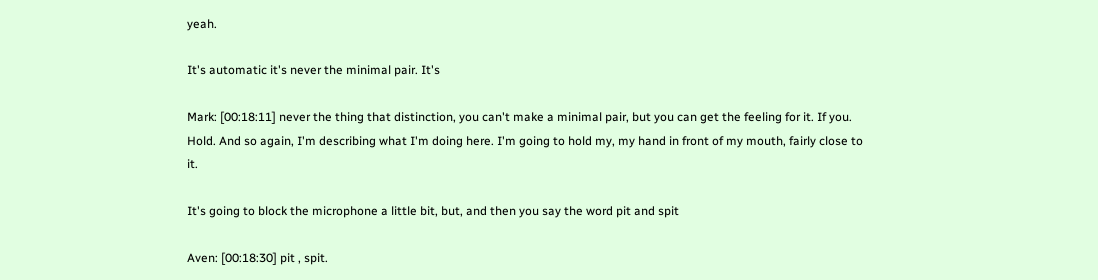yeah.

It's automatic it's never the minimal pair. It's

Mark: [00:18:11] never the thing that distinction, you can't make a minimal pair, but you can get the feeling for it. If you. Hold. And so again, I'm describing what I'm doing here. I'm going to hold my, my hand in front of my mouth, fairly close to it.

It's going to block the microphone a little bit, but, and then you say the word pit and spit

Aven: [00:18:30] pit , spit.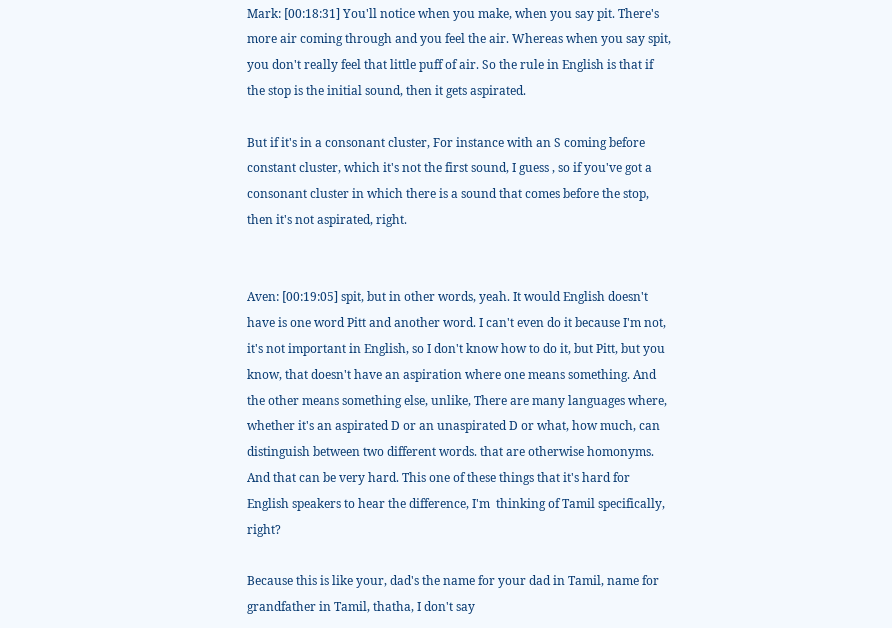Mark: [00:18:31] You'll notice when you make, when you say pit. There's more air coming through and you feel the air. Whereas when you say spit, you don't really feel that little puff of air. So the rule in English is that if the stop is the initial sound, then it gets aspirated.

But if it's in a consonant cluster, For instance with an S coming before constant cluster, which it's not the first sound, I guess , so if you've got a consonant cluster in which there is a sound that comes before the stop, then it's not aspirated, right.


Aven: [00:19:05] spit, but in other words, yeah. It would English doesn't have is one word Pitt and another word. I can't even do it because I'm not, it's not important in English, so I don't know how to do it, but Pitt, but you know, that doesn't have an aspiration where one means something. And the other means something else, unlike, There are many languages where, whether it's an aspirated D or an unaspirated D or what, how much, can distinguish between two different words. that are otherwise homonyms. And that can be very hard. This one of these things that it's hard for English speakers to hear the difference, I'm  thinking of Tamil specifically, right?

Because this is like your, dad's the name for your dad in Tamil, name for grandfather in Tamil, thatha, I don't say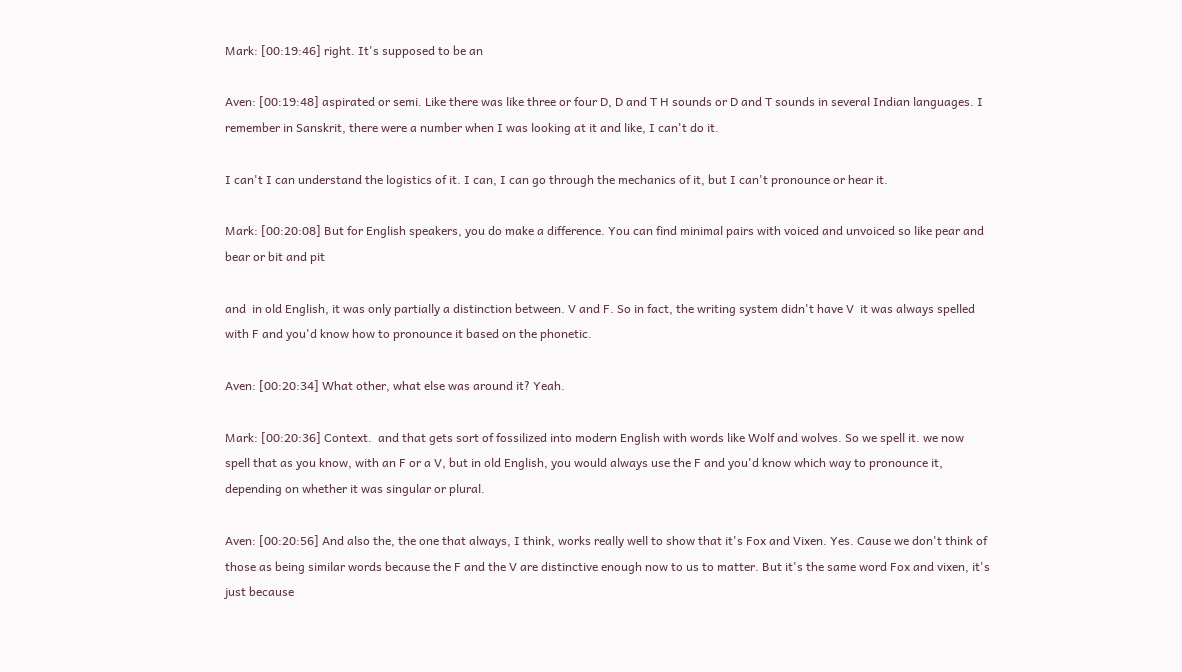Mark: [00:19:46] right. It's supposed to be an

Aven: [00:19:48] aspirated or semi. Like there was like three or four D, D and T H sounds or D and T sounds in several Indian languages. I remember in Sanskrit, there were a number when I was looking at it and like, I can't do it.

I can't I can understand the logistics of it. I can, I can go through the mechanics of it, but I can't pronounce or hear it.

Mark: [00:20:08] But for English speakers, you do make a difference. You can find minimal pairs with voiced and unvoiced so like pear and bear or bit and pit

and  in old English, it was only partially a distinction between. V and F. So in fact, the writing system didn't have V  it was always spelled with F and you'd know how to pronounce it based on the phonetic.

Aven: [00:20:34] What other, what else was around it? Yeah.

Mark: [00:20:36] Context.  and that gets sort of fossilized into modern English with words like Wolf and wolves. So we spell it. we now spell that as you know, with an F or a V, but in old English, you would always use the F and you'd know which way to pronounce it, depending on whether it was singular or plural.

Aven: [00:20:56] And also the, the one that always, I think, works really well to show that it's Fox and Vixen. Yes. Cause we don't think of those as being similar words because the F and the V are distinctive enough now to us to matter. But it's the same word Fox and vixen, it's just because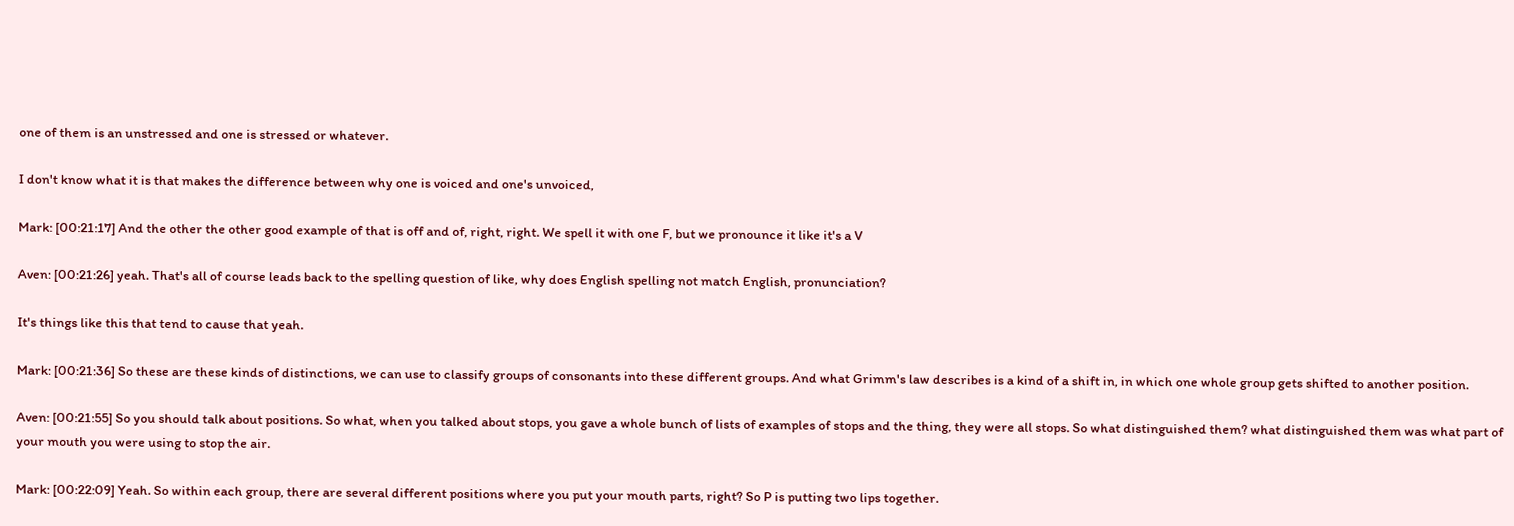one of them is an unstressed and one is stressed or whatever.

I don't know what it is that makes the difference between why one is voiced and one's unvoiced,

Mark: [00:21:17] And the other the other good example of that is off and of, right, right. We spell it with one F, but we pronounce it like it's a V

Aven: [00:21:26] yeah. That's all of course leads back to the spelling question of like, why does English spelling not match English, pronunciation?

It's things like this that tend to cause that yeah.

Mark: [00:21:36] So these are these kinds of distinctions, we can use to classify groups of consonants into these different groups. And what Grimm's law describes is a kind of a shift in, in which one whole group gets shifted to another position.

Aven: [00:21:55] So you should talk about positions. So what, when you talked about stops, you gave a whole bunch of lists of examples of stops and the thing, they were all stops. So what distinguished them? what distinguished them was what part of your mouth you were using to stop the air.

Mark: [00:22:09] Yeah. So within each group, there are several different positions where you put your mouth parts, right? So P is putting two lips together.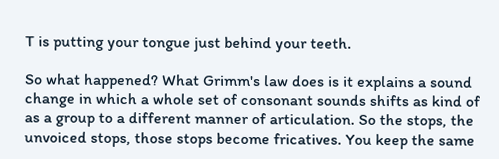T is putting your tongue just behind your teeth.

So what happened? What Grimm's law does is it explains a sound change in which a whole set of consonant sounds shifts as kind of as a group to a different manner of articulation. So the stops, the unvoiced stops, those stops become fricatives. You keep the same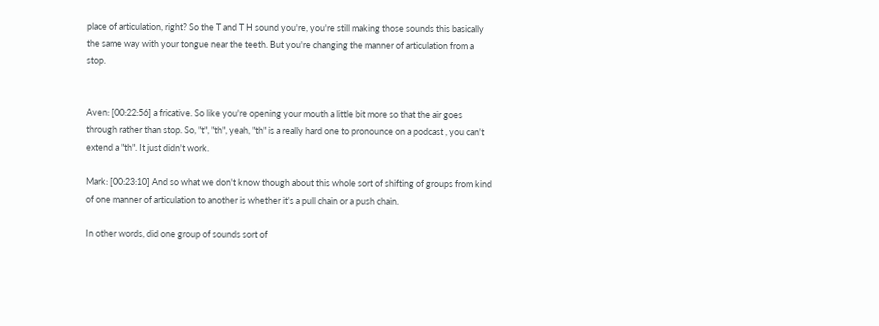place of articulation, right? So the T and T H sound you're, you're still making those sounds this basically the same way with your tongue near the teeth. But you're changing the manner of articulation from a stop.


Aven: [00:22:56] a fricative. So like you're opening your mouth a little bit more so that the air goes through rather than stop. So, "t", "th", yeah, "th" is a really hard one to pronounce on a podcast , you can't extend a "th". It just didn't work.

Mark: [00:23:10] And so what we don't know though about this whole sort of shifting of groups from kind of one manner of articulation to another is whether it's a pull chain or a push chain.

In other words, did one group of sounds sort of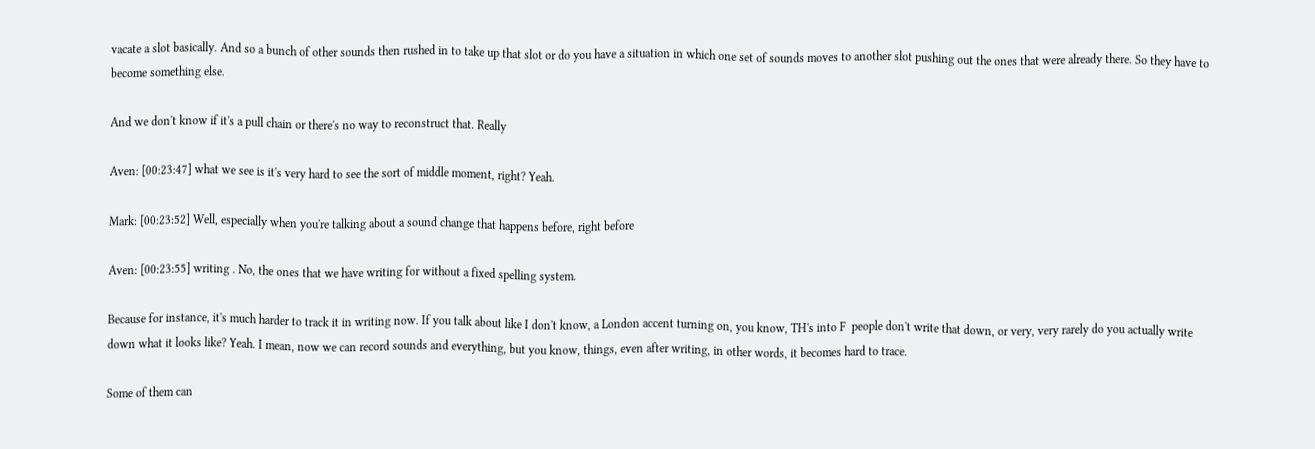vacate a slot basically. And so a bunch of other sounds then rushed in to take up that slot or do you have a situation in which one set of sounds moves to another slot pushing out the ones that were already there. So they have to become something else.

And we don't know if it's a pull chain or there's no way to reconstruct that. Really

Aven: [00:23:47] what we see is it's very hard to see the sort of middle moment, right? Yeah.

Mark: [00:23:52] Well, especially when you're talking about a sound change that happens before, right before

Aven: [00:23:55] writing . No, the ones that we have writing for without a fixed spelling system.

Because for instance, it's much harder to track it in writing now. If you talk about like I don't know, a London accent turning on, you know, TH's into F  people don't write that down, or very, very rarely do you actually write down what it looks like? Yeah. I mean, now we can record sounds and everything, but you know, things, even after writing, in other words, it becomes hard to trace.

Some of them can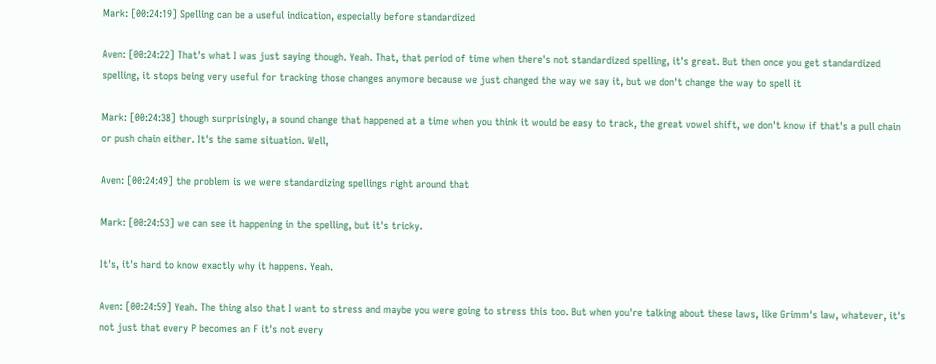Mark: [00:24:19] Spelling can be a useful indication, especially before standardized

Aven: [00:24:22] That's what I was just saying though. Yeah. That, that period of time when there's not standardized spelling, it's great. But then once you get standardized spelling, it stops being very useful for tracking those changes anymore because we just changed the way we say it, but we don't change the way to spell it

Mark: [00:24:38] though surprisingly, a sound change that happened at a time when you think it would be easy to track, the great vowel shift, we don't know if that's a pull chain or push chain either. It's the same situation. Well,

Aven: [00:24:49] the problem is we were standardizing spellings right around that

Mark: [00:24:53] we can see it happening in the spelling, but it's tricky.

It's, it's hard to know exactly why it happens. Yeah.

Aven: [00:24:59] Yeah. The thing also that I want to stress and maybe you were going to stress this too. But when you're talking about these laws, like Grimm's law, whatever, it's not just that every P becomes an F it's not every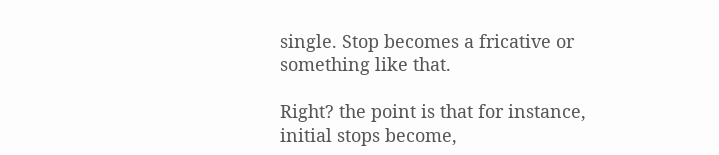single. Stop becomes a fricative or something like that.

Right? the point is that for instance, initial stops become,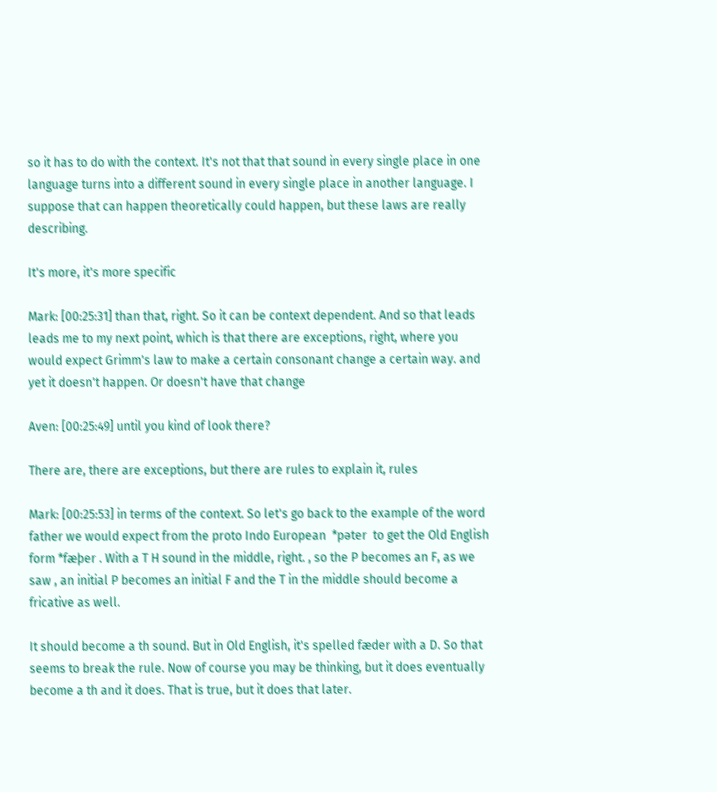so it has to do with the context. It's not that that sound in every single place in one language turns into a different sound in every single place in another language. I suppose that can happen theoretically could happen, but these laws are really describing.

It's more, it's more specific

Mark: [00:25:31] than that, right. So it can be context dependent. And so that leads leads me to my next point, which is that there are exceptions, right, where you would expect Grimm's law to make a certain consonant change a certain way. and yet it doesn't happen. Or doesn't have that change

Aven: [00:25:49] until you kind of look there?

There are, there are exceptions, but there are rules to explain it, rules

Mark: [00:25:53] in terms of the context. So let's go back to the example of the word father we would expect from the proto Indo European  *pəter  to get the Old English form *fæþer . With a T H sound in the middle, right. , so the P becomes an F, as we saw , an initial P becomes an initial F and the T in the middle should become a fricative as well.

It should become a th sound. But in Old English, it's spelled fæder with a D. So that seems to break the rule. Now of course you may be thinking, but it does eventually become a th and it does. That is true, but it does that later.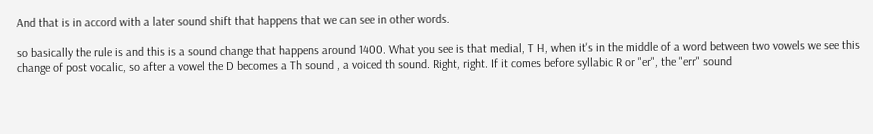And that is in accord with a later sound shift that happens that we can see in other words.

so basically the rule is and this is a sound change that happens around 1400. What you see is that medial, T H, when it's in the middle of a word between two vowels we see this change of post vocalic, so after a vowel the D becomes a Th sound , a voiced th sound. Right, right. If it comes before syllabic R or "er", the "err" sound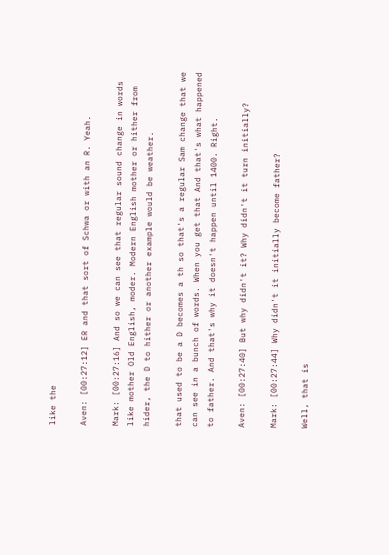like the

Aven: [00:27:12] ER and that sort of Schwa or with an R. Yeah.

Mark: [00:27:16] And so we can see that regular sound change in words like mother Old English, moder. Modern English mother or hither from hider, the D to hither or another example would be weather.

that used to be a D becomes a th so that's a regular Sam change that we can see in a bunch of words. When you get that And that's what happened to father. And that's why it doesn't happen until 1400. Right.

Aven: [00:27:40] But why didn't it? Why didn't it turn initially?

Mark: [00:27:44] Why didn't it initially become father?

Well, that is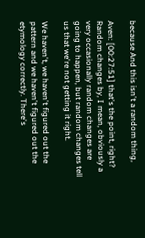because And this isn't a random thing,

Aven: [00:27:51] that's the point, right? Random changes by, I mean, obviously a very occasionally random changes are going to happen, but random changes tell us that we're not getting it right.

We haven't, we haven't figured out the pattern and we haven't figured out the etymology correctly. There's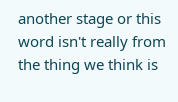another stage or this word isn't really from the thing we think is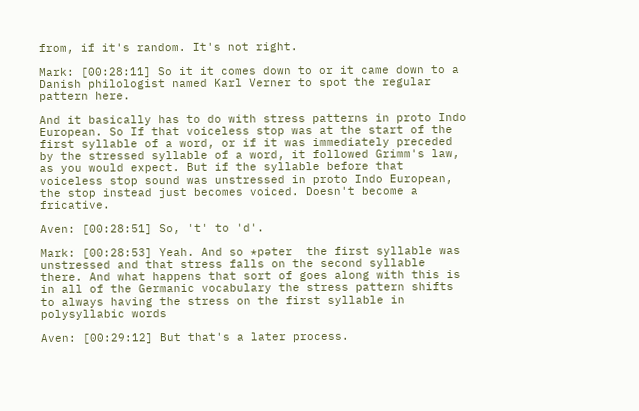from, if it's random. It's not right.

Mark: [00:28:11] So it it comes down to or it came down to a Danish philologist named Karl Verner to spot the regular pattern here.

And it basically has to do with stress patterns in proto Indo European. So If that voiceless stop was at the start of the first syllable of a word, or if it was immediately preceded by the stressed syllable of a word, it followed Grimm's law, as you would expect. But if the syllable before that voiceless stop sound was unstressed in proto Indo European,  the stop instead just becomes voiced. Doesn't become a fricative.

Aven: [00:28:51] So, 't' to 'd'.

Mark: [00:28:53] Yeah. And so *pəter  the first syllable was unstressed and that stress falls on the second syllable there. And what happens that sort of goes along with this is in all of the Germanic vocabulary the stress pattern shifts to always having the stress on the first syllable in polysyllabic words

Aven: [00:29:12] But that's a later process.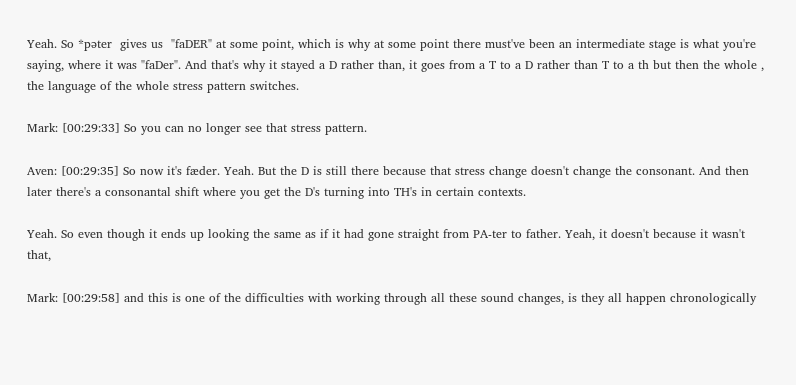Yeah. So *pəter  gives us  "faDER" at some point, which is why at some point there must've been an intermediate stage is what you're saying, where it was "faDer". And that's why it stayed a D rather than, it goes from a T to a D rather than T to a th but then the whole , the language of the whole stress pattern switches.

Mark: [00:29:33] So you can no longer see that stress pattern.

Aven: [00:29:35] So now it's fæder. Yeah. But the D is still there because that stress change doesn't change the consonant. And then later there's a consonantal shift where you get the D's turning into TH's in certain contexts.

Yeah. So even though it ends up looking the same as if it had gone straight from PA-ter to father. Yeah, it doesn't because it wasn't that,

Mark: [00:29:58] and this is one of the difficulties with working through all these sound changes, is they all happen chronologically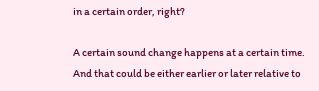in a certain order, right?

A certain sound change happens at a certain time. And that could be either earlier or later relative to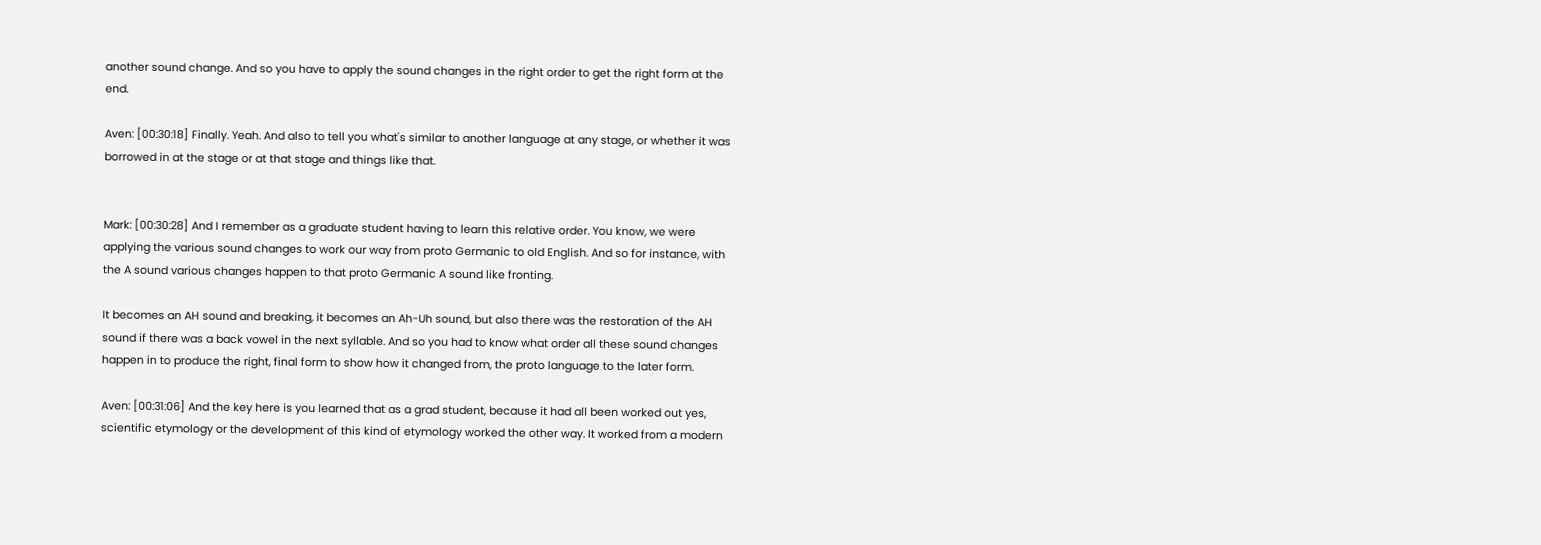another sound change. And so you have to apply the sound changes in the right order to get the right form at the end.

Aven: [00:30:18] Finally. Yeah. And also to tell you what's similar to another language at any stage, or whether it was borrowed in at the stage or at that stage and things like that.


Mark: [00:30:28] And I remember as a graduate student having to learn this relative order. You know, we were applying the various sound changes to work our way from proto Germanic to old English. And so for instance, with  the A sound various changes happen to that proto Germanic A sound like fronting.

It becomes an AH sound and breaking, it becomes an Ah-Uh sound, but also there was the restoration of the AH sound if there was a back vowel in the next syllable. And so you had to know what order all these sound changes happen in to produce the right, final form to show how it changed from, the proto language to the later form.

Aven: [00:31:06] And the key here is you learned that as a grad student, because it had all been worked out yes, scientific etymology or the development of this kind of etymology worked the other way. It worked from a modern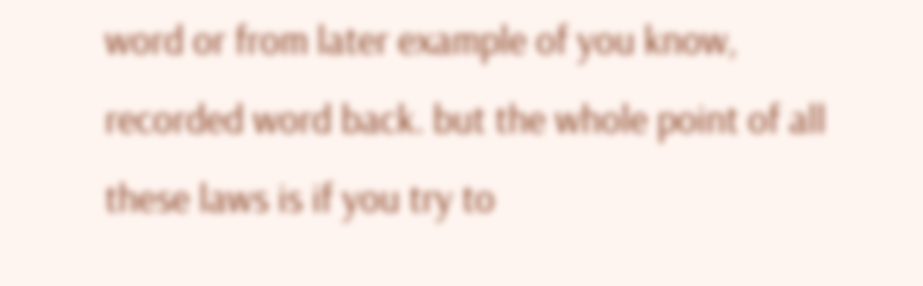word or from later example of you know, recorded word back. but the whole point of all these laws is if you try to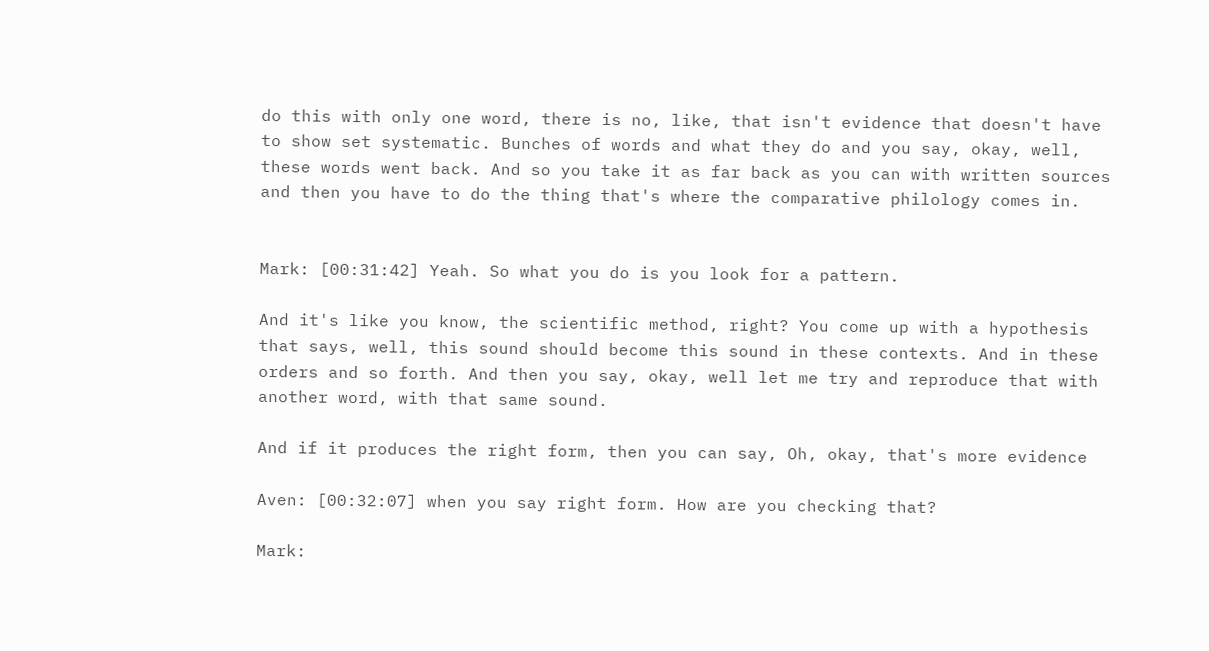do this with only one word, there is no, like, that isn't evidence that doesn't have to show set systematic. Bunches of words and what they do and you say, okay, well, these words went back. And so you take it as far back as you can with written sources and then you have to do the thing that's where the comparative philology comes in.


Mark: [00:31:42] Yeah. So what you do is you look for a pattern.

And it's like you know, the scientific method, right? You come up with a hypothesis that says, well, this sound should become this sound in these contexts. And in these orders and so forth. And then you say, okay, well let me try and reproduce that with another word, with that same sound.

And if it produces the right form, then you can say, Oh, okay, that's more evidence

Aven: [00:32:07] when you say right form. How are you checking that?

Mark: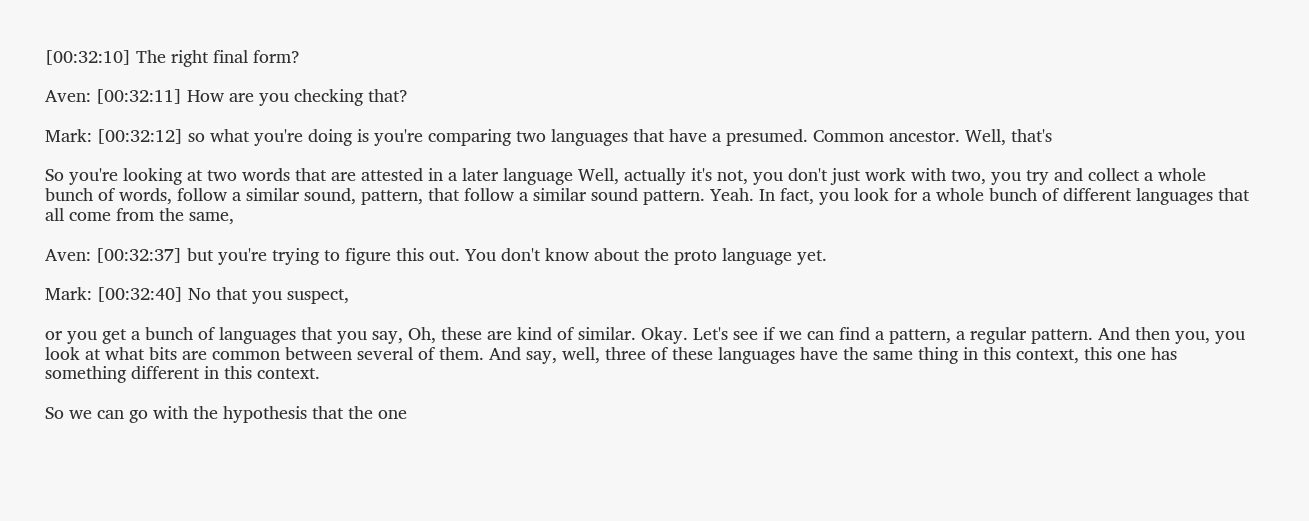[00:32:10] The right final form?

Aven: [00:32:11] How are you checking that?

Mark: [00:32:12] so what you're doing is you're comparing two languages that have a presumed. Common ancestor. Well, that's

So you're looking at two words that are attested in a later language Well, actually it's not, you don't just work with two, you try and collect a whole bunch of words, follow a similar sound, pattern, that follow a similar sound pattern. Yeah. In fact, you look for a whole bunch of different languages that all come from the same,

Aven: [00:32:37] but you're trying to figure this out. You don't know about the proto language yet.

Mark: [00:32:40] No that you suspect,

or you get a bunch of languages that you say, Oh, these are kind of similar. Okay. Let's see if we can find a pattern, a regular pattern. And then you, you look at what bits are common between several of them. And say, well, three of these languages have the same thing in this context, this one has something different in this context.

So we can go with the hypothesis that the one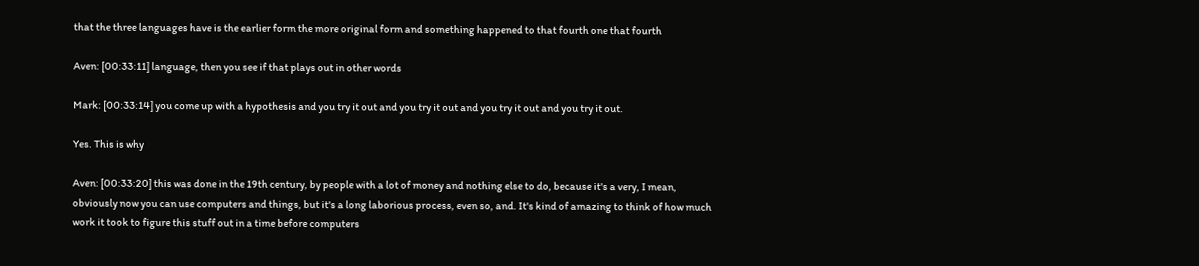that the three languages have is the earlier form the more original form and something happened to that fourth one that fourth

Aven: [00:33:11] language, then you see if that plays out in other words

Mark: [00:33:14] you come up with a hypothesis and you try it out and you try it out and you try it out and you try it out.

Yes. This is why

Aven: [00:33:20] this was done in the 19th century, by people with a lot of money and nothing else to do, because it's a very, I mean, obviously now you can use computers and things, but it's a long laborious process, even so, and. It's kind of amazing to think of how much work it took to figure this stuff out in a time before computers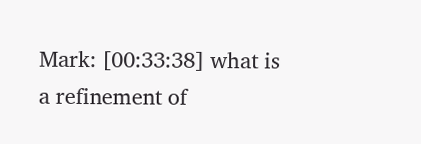Mark: [00:33:38] what is a refinement of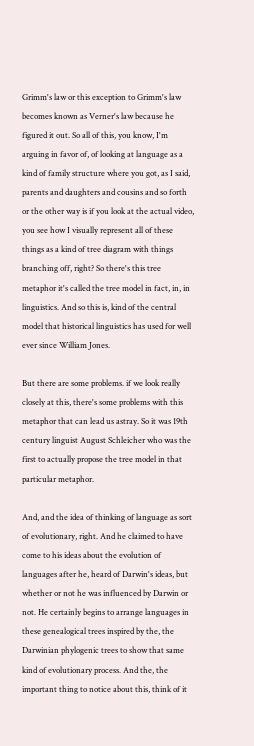Grimm's law or this exception to Grimm's law becomes known as Verner's law because he figured it out. So all of this, you know, I'm arguing in favor of, of looking at language as a kind of family structure where you got, as I said, parents and daughters and cousins and so forth or the other way is if you look at the actual video, you see how I visually represent all of these things as a kind of tree diagram with things branching off, right? So there's this tree metaphor it's called the tree model in fact, in, in linguistics. And so this is, kind of the central model that historical linguistics has used for well ever since William Jones.

But there are some problems. if we look really closely at this, there's some problems with this metaphor that can lead us astray. So it was 19th century linguist August Schleicher who was the first to actually propose the tree model in that particular metaphor.

And, and the idea of thinking of language as sort of evolutionary, right. And he claimed to have come to his ideas about the evolution of languages after he, heard of Darwin's ideas, but whether or not he was influenced by Darwin or not. He certainly begins to arrange languages in these genealogical trees inspired by the, the Darwinian phylogenic trees to show that same kind of evolutionary process. And the, the important thing to notice about this, think of it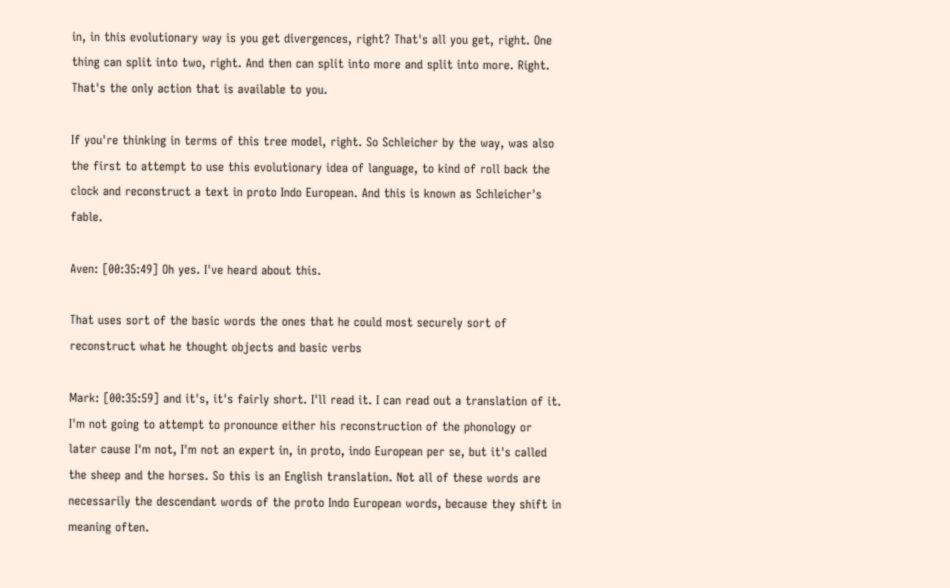in, in this evolutionary way is you get divergences, right? That's all you get, right. One thing can split into two, right. And then can split into more and split into more. Right. That's the only action that is available to you.

If you're thinking in terms of this tree model, right. So Schleicher by the way, was also the first to attempt to use this evolutionary idea of language, to kind of roll back the clock and reconstruct a text in proto Indo European. And this is known as Schleicher's fable.

Aven: [00:35:49] Oh yes. I've heard about this.

That uses sort of the basic words the ones that he could most securely sort of reconstruct what he thought objects and basic verbs

Mark: [00:35:59] and it's, it's fairly short. I'll read it. I can read out a translation of it. I'm not going to attempt to pronounce either his reconstruction of the phonology or later cause I'm not, I'm not an expert in, in proto, indo European per se, but it's called the sheep and the horses. So this is an English translation. Not all of these words are necessarily the descendant words of the proto Indo European words, because they shift in meaning often.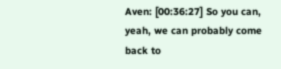Aven: [00:36:27] So you can, yeah, we can probably come back to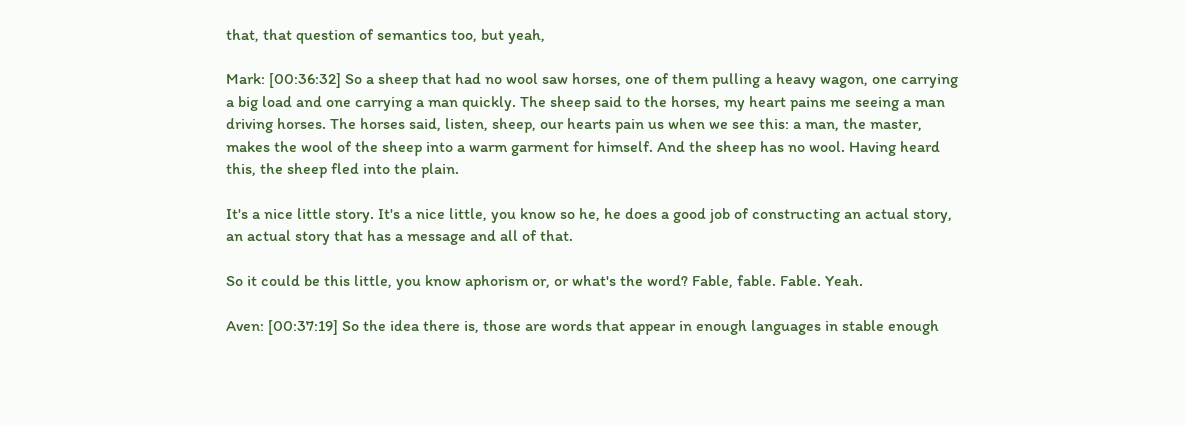that, that question of semantics too, but yeah,

Mark: [00:36:32] So a sheep that had no wool saw horses, one of them pulling a heavy wagon, one carrying a big load and one carrying a man quickly. The sheep said to the horses, my heart pains me seeing a man driving horses. The horses said, listen, sheep, our hearts pain us when we see this: a man, the master, makes the wool of the sheep into a warm garment for himself. And the sheep has no wool. Having heard this, the sheep fled into the plain.

It's a nice little story. It's a nice little, you know so he, he does a good job of constructing an actual story, an actual story that has a message and all of that.

So it could be this little, you know aphorism or, or what's the word? Fable, fable. Fable. Yeah.

Aven: [00:37:19] So the idea there is, those are words that appear in enough languages in stable enough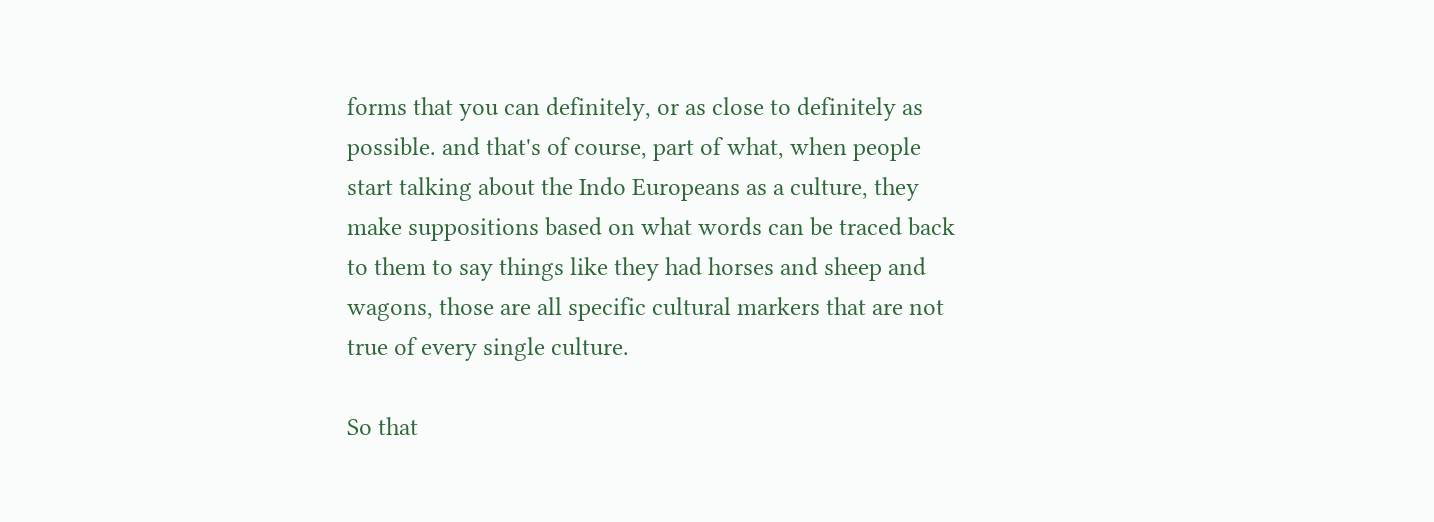forms that you can definitely, or as close to definitely as possible. and that's of course, part of what, when people start talking about the Indo Europeans as a culture, they make suppositions based on what words can be traced back to them to say things like they had horses and sheep and wagons, those are all specific cultural markers that are not true of every single culture.

So that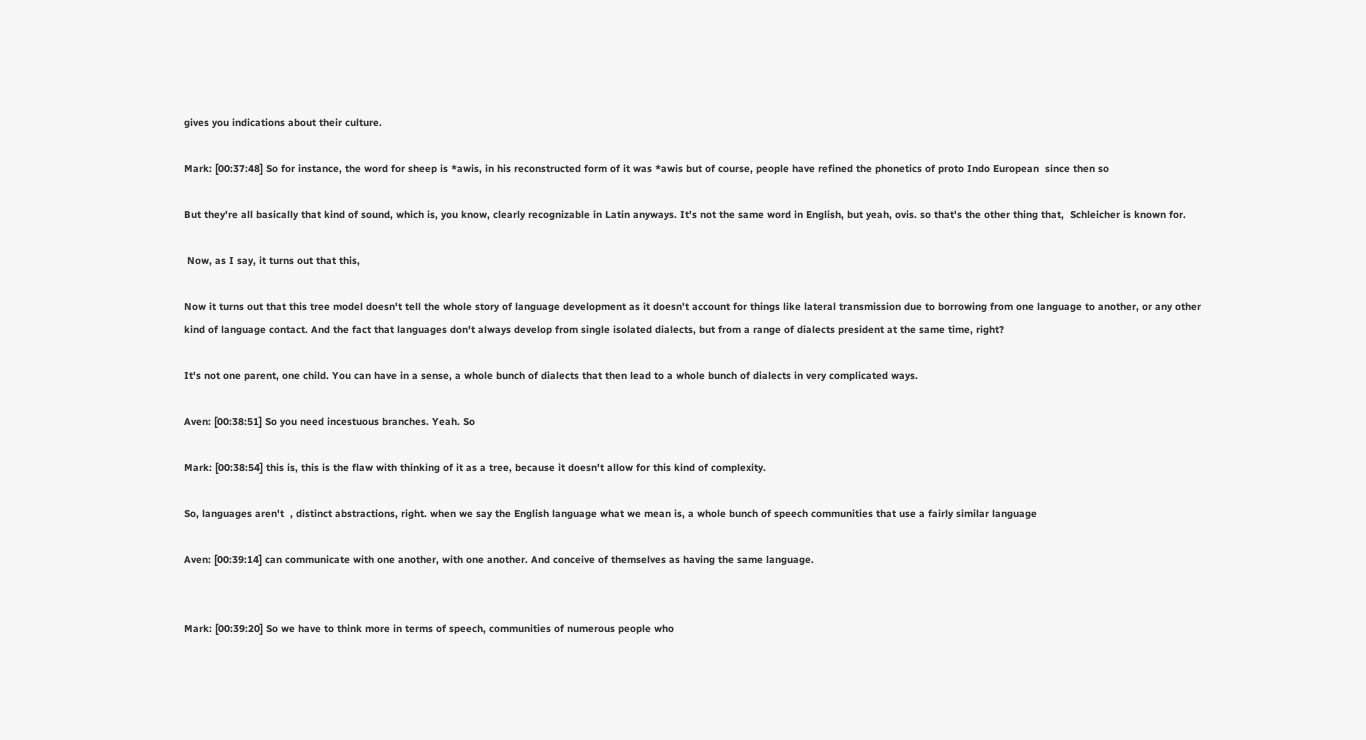gives you indications about their culture.

Mark: [00:37:48] So for instance, the word for sheep is *awis, in his reconstructed form of it was *awis but of course, people have refined the phonetics of proto Indo European  since then so

But they're all basically that kind of sound, which is, you know, clearly recognizable in Latin anyways. It's not the same word in English, but yeah, ovis. so that's the other thing that,  Schleicher is known for.

 Now, as I say, it turns out that this,

Now it turns out that this tree model doesn't tell the whole story of language development as it doesn't account for things like lateral transmission due to borrowing from one language to another, or any other kind of language contact. And the fact that languages don't always develop from single isolated dialects, but from a range of dialects president at the same time, right?

It's not one parent, one child. You can have in a sense, a whole bunch of dialects that then lead to a whole bunch of dialects in very complicated ways.

Aven: [00:38:51] So you need incestuous branches. Yeah. So

Mark: [00:38:54] this is, this is the flaw with thinking of it as a tree, because it doesn't allow for this kind of complexity.

So, languages aren't  , distinct abstractions, right. when we say the English language what we mean is, a whole bunch of speech communities that use a fairly similar language

Aven: [00:39:14] can communicate with one another, with one another. And conceive of themselves as having the same language.


Mark: [00:39:20] So we have to think more in terms of speech, communities of numerous people who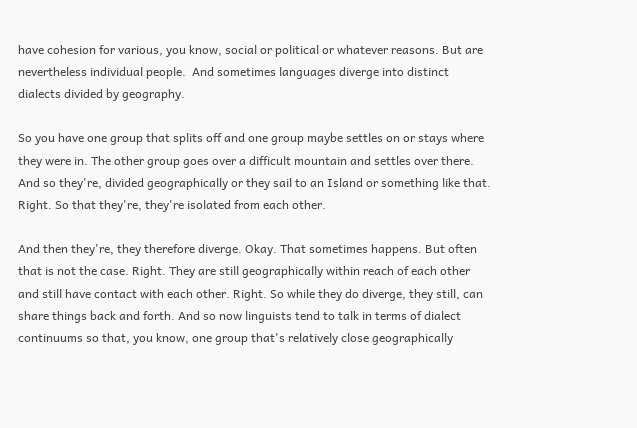have cohesion for various, you know, social or political or whatever reasons. But are nevertheless individual people.  And sometimes languages diverge into distinct dialects divided by geography.

So you have one group that splits off and one group maybe settles on or stays where they were in. The other group goes over a difficult mountain and settles over there. And so they're, divided geographically or they sail to an Island or something like that. Right. So that they're, they're isolated from each other.

And then they're, they therefore diverge. Okay. That sometimes happens. But often that is not the case. Right. They are still geographically within reach of each other and still have contact with each other. Right. So while they do diverge, they still, can share things back and forth. And so now linguists tend to talk in terms of dialect continuums so that, you know, one group that's relatively close geographically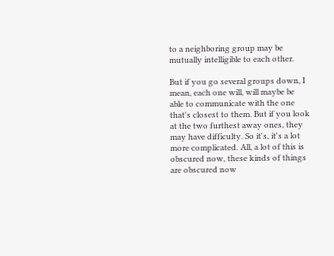to a neighboring group may be mutually intelligible to each other.

But if you go several groups down, I mean, each one will, will maybe be able to communicate with the one that's closest to them. But if you look at the two furthest away ones, they may have difficulty. So it's, it's a lot more complicated. All, a lot of this is obscured now, these kinds of things are obscured now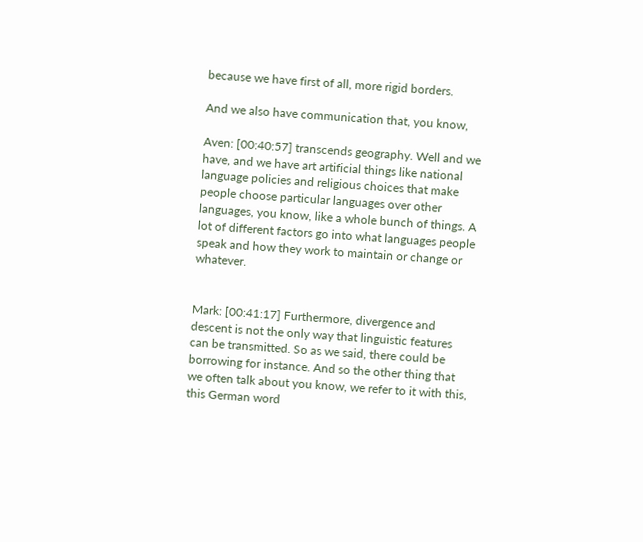because we have first of all, more rigid borders.

And we also have communication that, you know,

Aven: [00:40:57] transcends geography. Well and we have, and we have art artificial things like national language policies and religious choices that make people choose particular languages over other languages, you know, like a whole bunch of things. A lot of different factors go into what languages people speak and how they work to maintain or change or whatever.


Mark: [00:41:17] Furthermore, divergence and descent is not the only way that linguistic features can be transmitted. So as we said, there could be borrowing for instance. And so the other thing that we often talk about you know, we refer to it with this, this German word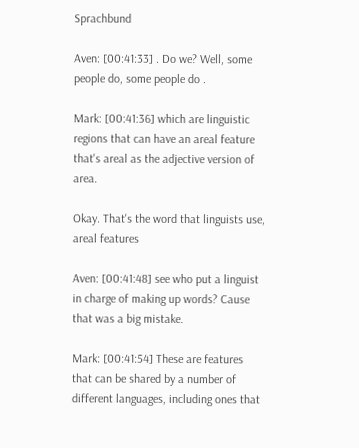Sprachbund

Aven: [00:41:33] . Do we? Well, some people do, some people do .

Mark: [00:41:36] which are linguistic regions that can have an areal feature that's areal as the adjective version of area.

Okay. That's the word that linguists use, areal features

Aven: [00:41:48] see who put a linguist in charge of making up words? Cause that was a big mistake.

Mark: [00:41:54] These are features that can be shared by a number of different languages, including ones that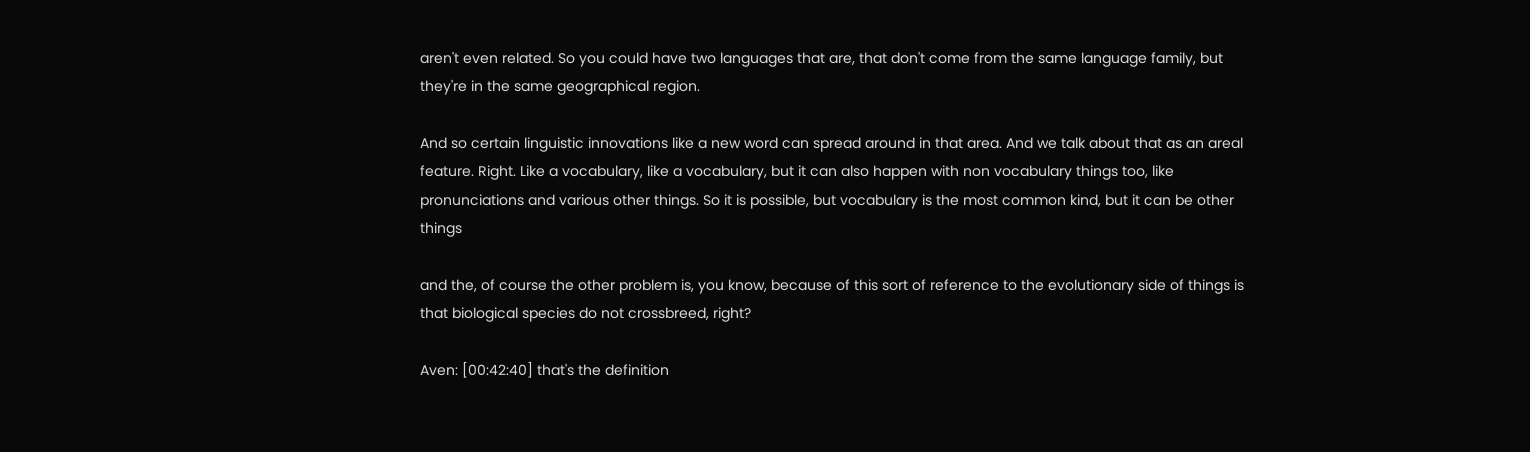aren't even related. So you could have two languages that are, that don't come from the same language family, but they're in the same geographical region.

And so certain linguistic innovations like a new word can spread around in that area. And we talk about that as an areal feature. Right. Like a vocabulary, like a vocabulary, but it can also happen with non vocabulary things too, like pronunciations and various other things. So it is possible, but vocabulary is the most common kind, but it can be other things

and the, of course the other problem is, you know, because of this sort of reference to the evolutionary side of things is that biological species do not crossbreed, right?

Aven: [00:42:40] that's the definition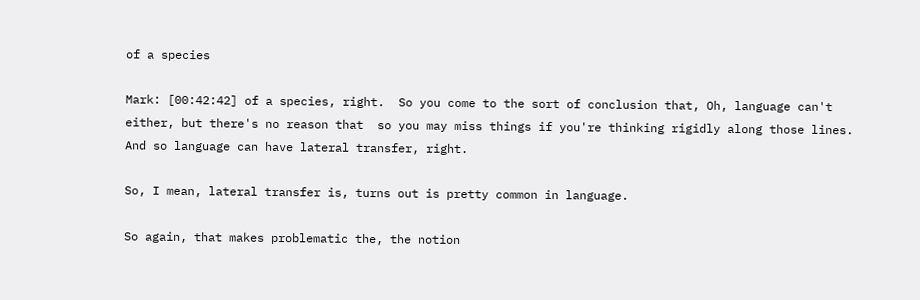of a species

Mark: [00:42:42] of a species, right.  So you come to the sort of conclusion that, Oh, language can't either, but there's no reason that  so you may miss things if you're thinking rigidly along those lines. And so language can have lateral transfer, right.

So, I mean, lateral transfer is, turns out is pretty common in language.

So again, that makes problematic the, the notion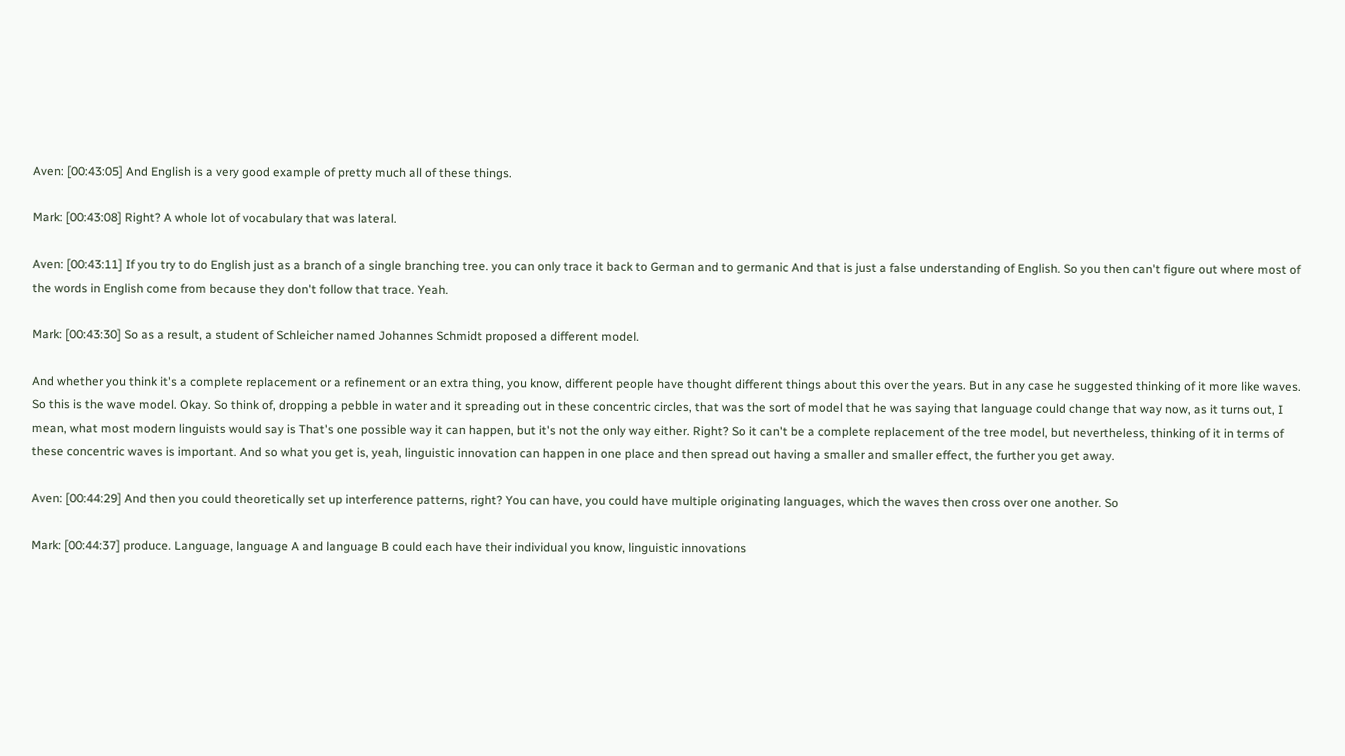Aven: [00:43:05] And English is a very good example of pretty much all of these things.

Mark: [00:43:08] Right? A whole lot of vocabulary that was lateral.

Aven: [00:43:11] If you try to do English just as a branch of a single branching tree. you can only trace it back to German and to germanic And that is just a false understanding of English. So you then can't figure out where most of the words in English come from because they don't follow that trace. Yeah.

Mark: [00:43:30] So as a result, a student of Schleicher named Johannes Schmidt proposed a different model.

And whether you think it's a complete replacement or a refinement or an extra thing, you know, different people have thought different things about this over the years. But in any case he suggested thinking of it more like waves. So this is the wave model. Okay. So think of, dropping a pebble in water and it spreading out in these concentric circles, that was the sort of model that he was saying that language could change that way now, as it turns out, I mean, what most modern linguists would say is That's one possible way it can happen, but it's not the only way either. Right? So it can't be a complete replacement of the tree model, but nevertheless, thinking of it in terms of these concentric waves is important. And so what you get is, yeah, linguistic innovation can happen in one place and then spread out having a smaller and smaller effect, the further you get away.

Aven: [00:44:29] And then you could theoretically set up interference patterns, right? You can have, you could have multiple originating languages, which the waves then cross over one another. So

Mark: [00:44:37] produce. Language, language A and language B could each have their individual you know, linguistic innovations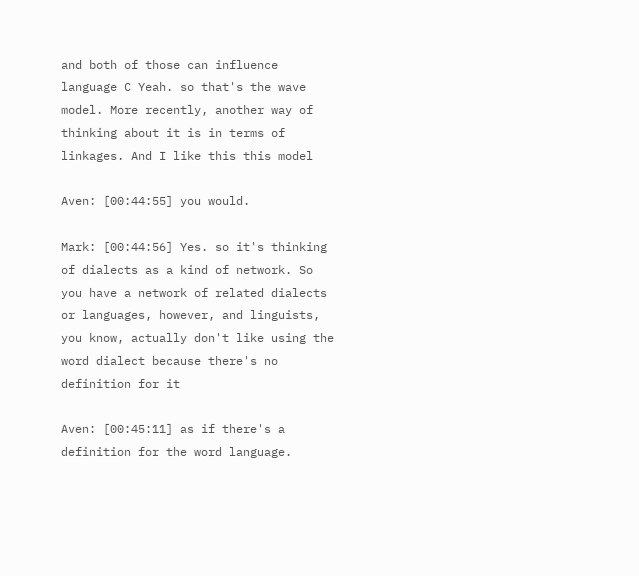and both of those can influence language C Yeah. so that's the wave model. More recently, another way of thinking about it is in terms of linkages. And I like this this model

Aven: [00:44:55] you would.

Mark: [00:44:56] Yes. so it's thinking of dialects as a kind of network. So you have a network of related dialects or languages, however, and linguists, you know, actually don't like using the word dialect because there's no definition for it

Aven: [00:45:11] as if there's a definition for the word language.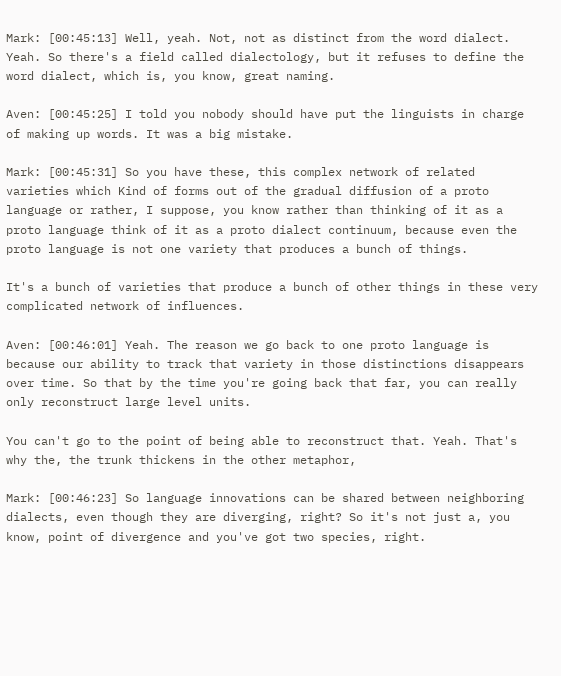Mark: [00:45:13] Well, yeah. Not, not as distinct from the word dialect.  Yeah. So there's a field called dialectology, but it refuses to define the word dialect, which is, you know, great naming.

Aven: [00:45:25] I told you nobody should have put the linguists in charge of making up words. It was a big mistake.

Mark: [00:45:31] So you have these, this complex network of related varieties which Kind of forms out of the gradual diffusion of a proto language or rather, I suppose, you know rather than thinking of it as a proto language think of it as a proto dialect continuum, because even the proto language is not one variety that produces a bunch of things.

It's a bunch of varieties that produce a bunch of other things in these very complicated network of influences.

Aven: [00:46:01] Yeah. The reason we go back to one proto language is because our ability to track that variety in those distinctions disappears over time. So that by the time you're going back that far, you can really only reconstruct large level units.

You can't go to the point of being able to reconstruct that. Yeah. That's why the, the trunk thickens in the other metaphor,

Mark: [00:46:23] So language innovations can be shared between neighboring dialects, even though they are diverging, right? So it's not just a, you know, point of divergence and you've got two species, right.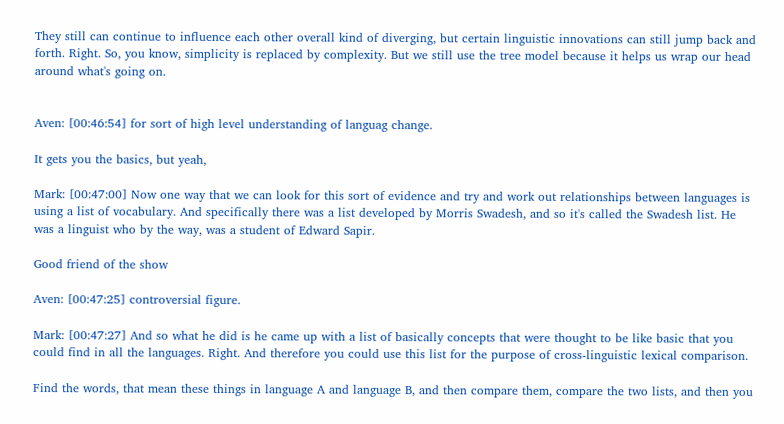They still can continue to influence each other overall kind of diverging, but certain linguistic innovations can still jump back and forth. Right. So, you know, simplicity is replaced by complexity. But we still use the tree model because it helps us wrap our head around what's going on.


Aven: [00:46:54] for sort of high level understanding of languag change.

It gets you the basics, but yeah,

Mark: [00:47:00] Now one way that we can look for this sort of evidence and try and work out relationships between languages is using a list of vocabulary. And specifically there was a list developed by Morris Swadesh, and so it's called the Swadesh list. He was a linguist who by the way, was a student of Edward Sapir.

Good friend of the show

Aven: [00:47:25] controversial figure.

Mark: [00:47:27] And so what he did is he came up with a list of basically concepts that were thought to be like basic that you could find in all the languages. Right. And therefore you could use this list for the purpose of cross-linguistic lexical comparison.

Find the words, that mean these things in language A and language B, and then compare them, compare the two lists, and then you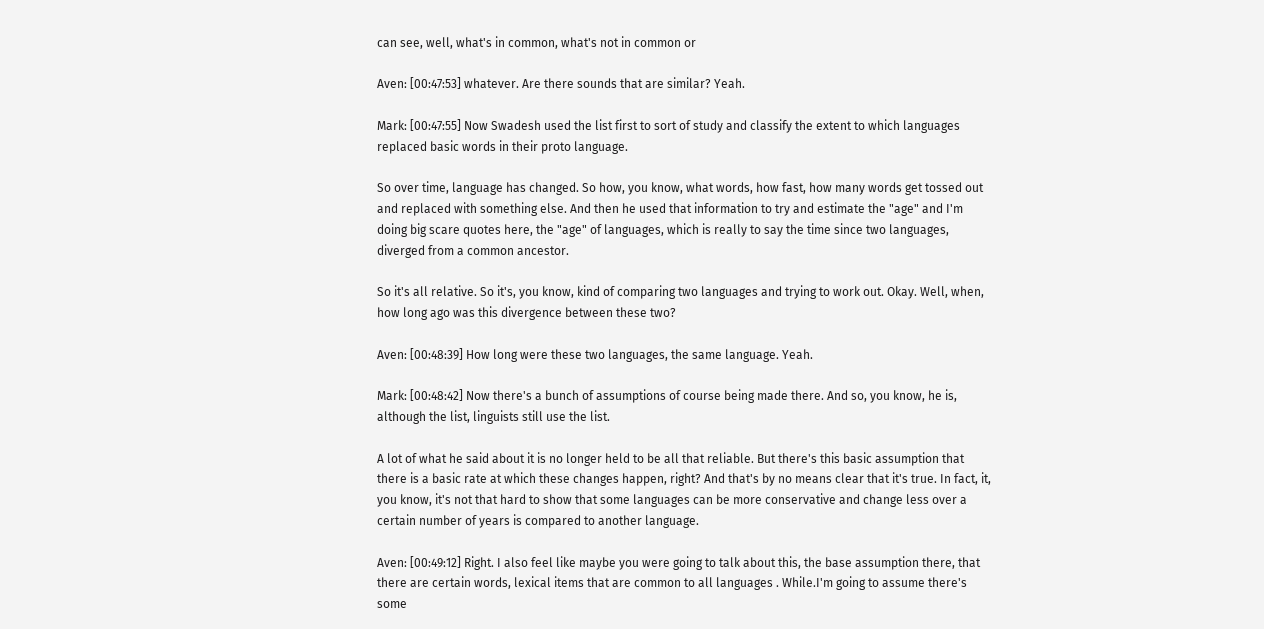can see, well, what's in common, what's not in common or

Aven: [00:47:53] whatever. Are there sounds that are similar? Yeah.

Mark: [00:47:55] Now Swadesh used the list first to sort of study and classify the extent to which languages replaced basic words in their proto language.

So over time, language has changed. So how, you know, what words, how fast, how many words get tossed out and replaced with something else. And then he used that information to try and estimate the "age" and I'm doing big scare quotes here, the "age" of languages, which is really to say the time since two languages, diverged from a common ancestor.

So it's all relative. So it's, you know, kind of comparing two languages and trying to work out. Okay. Well, when, how long ago was this divergence between these two?

Aven: [00:48:39] How long were these two languages, the same language. Yeah.

Mark: [00:48:42] Now there's a bunch of assumptions of course being made there. And so, you know, he is, although the list, linguists still use the list.

A lot of what he said about it is no longer held to be all that reliable. But there's this basic assumption that there is a basic rate at which these changes happen, right? And that's by no means clear that it's true. In fact, it, you know, it's not that hard to show that some languages can be more conservative and change less over a certain number of years is compared to another language.

Aven: [00:49:12] Right. I also feel like maybe you were going to talk about this, the base assumption there, that there are certain words, lexical items that are common to all languages . While.I'm going to assume there's some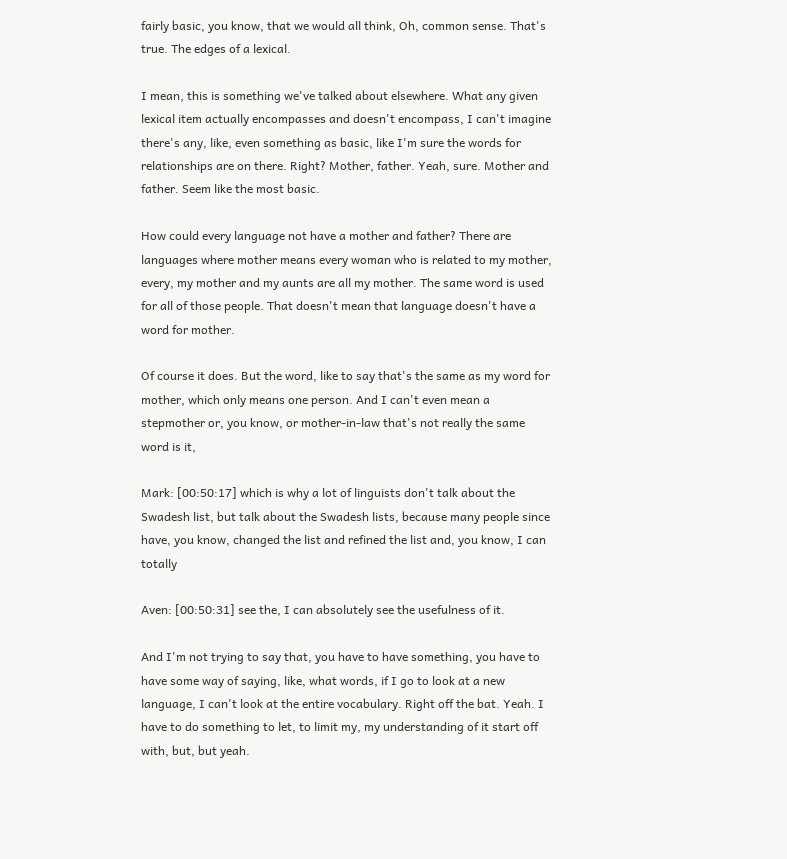fairly basic, you know, that we would all think, Oh, common sense. That's true. The edges of a lexical.

I mean, this is something we've talked about elsewhere. What any given lexical item actually encompasses and doesn't encompass, I can't imagine there's any, like, even something as basic, like I'm sure the words for relationships are on there. Right? Mother, father. Yeah, sure. Mother and father. Seem like the most basic.

How could every language not have a mother and father? There are languages where mother means every woman who is related to my mother, every, my mother and my aunts are all my mother. The same word is used for all of those people. That doesn't mean that language doesn't have a word for mother.

Of course it does. But the word, like to say that's the same as my word for mother, which only means one person. And I can't even mean a stepmother or, you know, or mother-in-law that's not really the same word is it,

Mark: [00:50:17] which is why a lot of linguists don't talk about the Swadesh list, but talk about the Swadesh lists, because many people since have, you know, changed the list and refined the list and, you know, I can totally

Aven: [00:50:31] see the, I can absolutely see the usefulness of it.

And I'm not trying to say that, you have to have something, you have to have some way of saying, like, what words, if I go to look at a new language, I can't look at the entire vocabulary. Right off the bat. Yeah. I have to do something to let, to limit my, my understanding of it start off with, but, but yeah.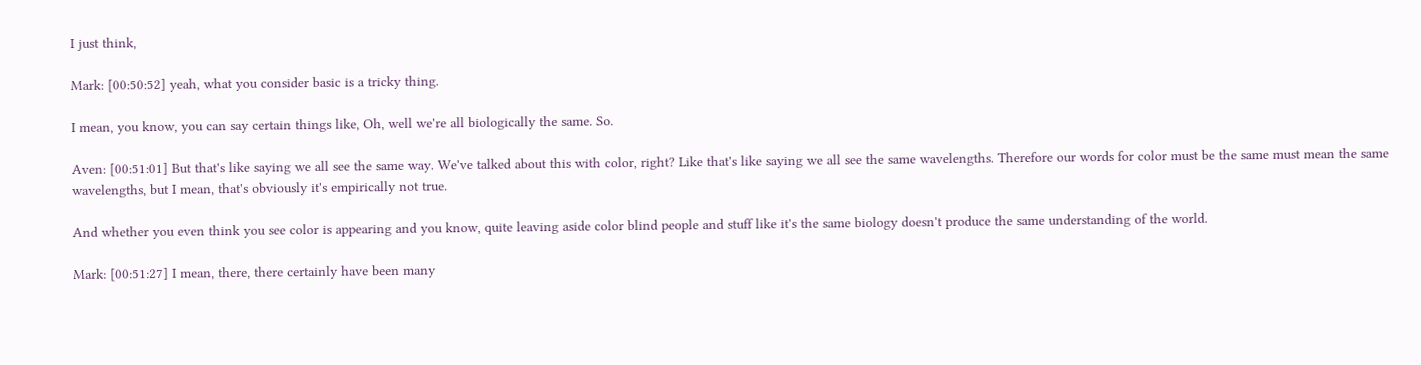I just think,

Mark: [00:50:52] yeah, what you consider basic is a tricky thing.

I mean, you know, you can say certain things like, Oh, well we're all biologically the same. So.

Aven: [00:51:01] But that's like saying we all see the same way. We've talked about this with color, right? Like that's like saying we all see the same wavelengths. Therefore our words for color must be the same must mean the same wavelengths, but I mean, that's obviously it's empirically not true.

And whether you even think you see color is appearing and you know, quite leaving aside color blind people and stuff like it's the same biology doesn't produce the same understanding of the world.

Mark: [00:51:27] I mean, there, there certainly have been many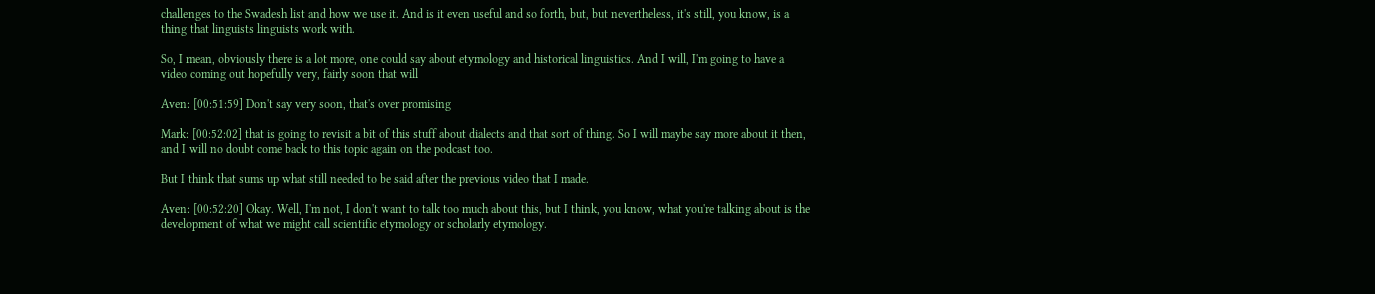challenges to the Swadesh list and how we use it. And is it even useful and so forth, but, but nevertheless, it's still, you know, is a thing that linguists linguists work with.

So, I mean, obviously there is a lot more, one could say about etymology and historical linguistics. And I will, I'm going to have a video coming out hopefully very, fairly soon that will

Aven: [00:51:59] Don't say very soon, that's over promising

Mark: [00:52:02] that is going to revisit a bit of this stuff about dialects and that sort of thing. So I will maybe say more about it then, and I will no doubt come back to this topic again on the podcast too.

But I think that sums up what still needed to be said after the previous video that I made.

Aven: [00:52:20] Okay. Well, I'm not, I don't want to talk too much about this, but I think, you know, what you're talking about is the development of what we might call scientific etymology or scholarly etymology.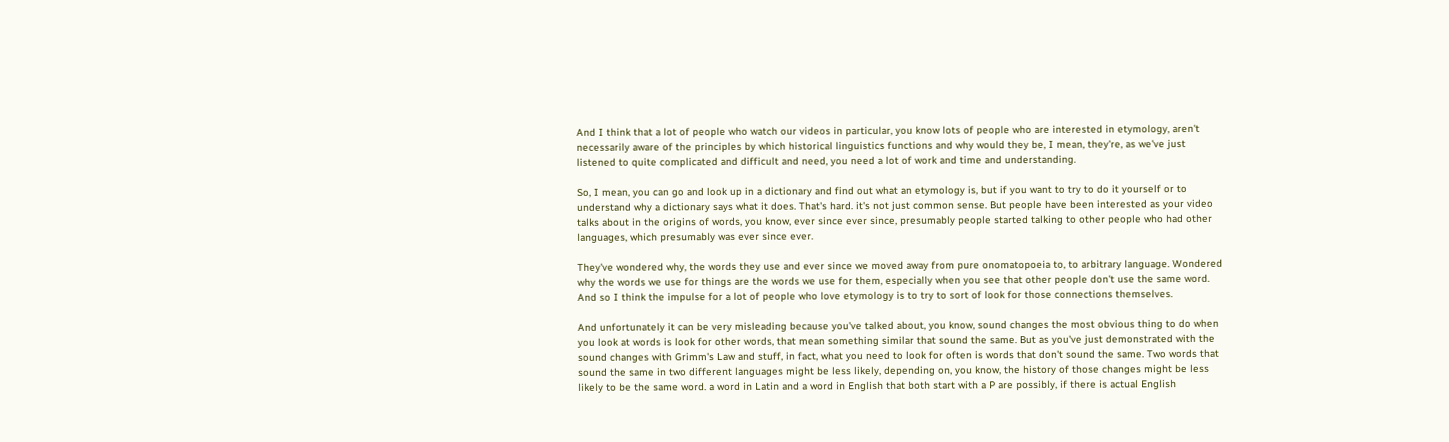And I think that a lot of people who watch our videos in particular, you know lots of people who are interested in etymology, aren't necessarily aware of the principles by which historical linguistics functions and why would they be, I mean, they're, as we've just listened to quite complicated and difficult and need, you need a lot of work and time and understanding.

So, I mean, you can go and look up in a dictionary and find out what an etymology is, but if you want to try to do it yourself or to understand why a dictionary says what it does. That's hard. it's not just common sense. But people have been interested as your video talks about in the origins of words, you know, ever since ever since, presumably people started talking to other people who had other languages, which presumably was ever since ever.

They've wondered why, the words they use and ever since we moved away from pure onomatopoeia to, to arbitrary language. Wondered why the words we use for things are the words we use for them, especially when you see that other people don't use the same word. And so I think the impulse for a lot of people who love etymology is to try to sort of look for those connections themselves.

And unfortunately it can be very misleading because you've talked about, you know, sound changes the most obvious thing to do when you look at words is look for other words, that mean something similar that sound the same. But as you've just demonstrated with the sound changes with Grimm's Law and stuff, in fact, what you need to look for often is words that don't sound the same. Two words that sound the same in two different languages might be less likely, depending on, you know, the history of those changes might be less likely to be the same word. a word in Latin and a word in English that both start with a P are possibly, if there is actual English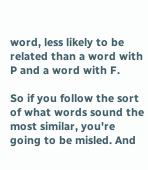word, less likely to be related than a word with P and a word with F.

So if you follow the sort of what words sound the most similar, you're going to be misled. And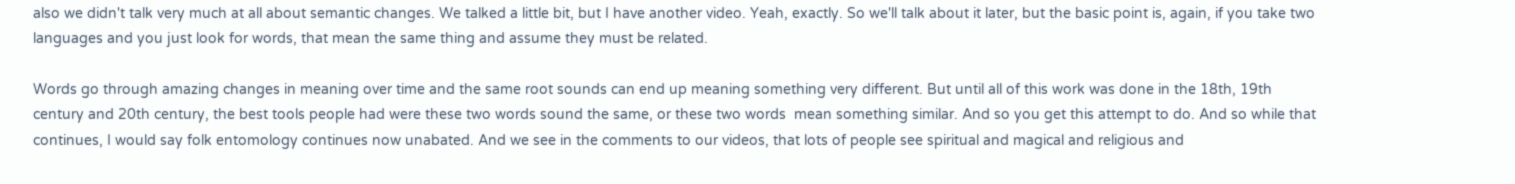also we didn't talk very much at all about semantic changes. We talked a little bit, but I have another video. Yeah, exactly. So we'll talk about it later, but the basic point is, again, if you take two languages and you just look for words, that mean the same thing and assume they must be related.

Words go through amazing changes in meaning over time and the same root sounds can end up meaning something very different. But until all of this work was done in the 18th, 19th century and 20th century, the best tools people had were these two words sound the same, or these two words  mean something similar. And so you get this attempt to do. And so while that continues, I would say folk entomology continues now unabated. And we see in the comments to our videos, that lots of people see spiritual and magical and religious and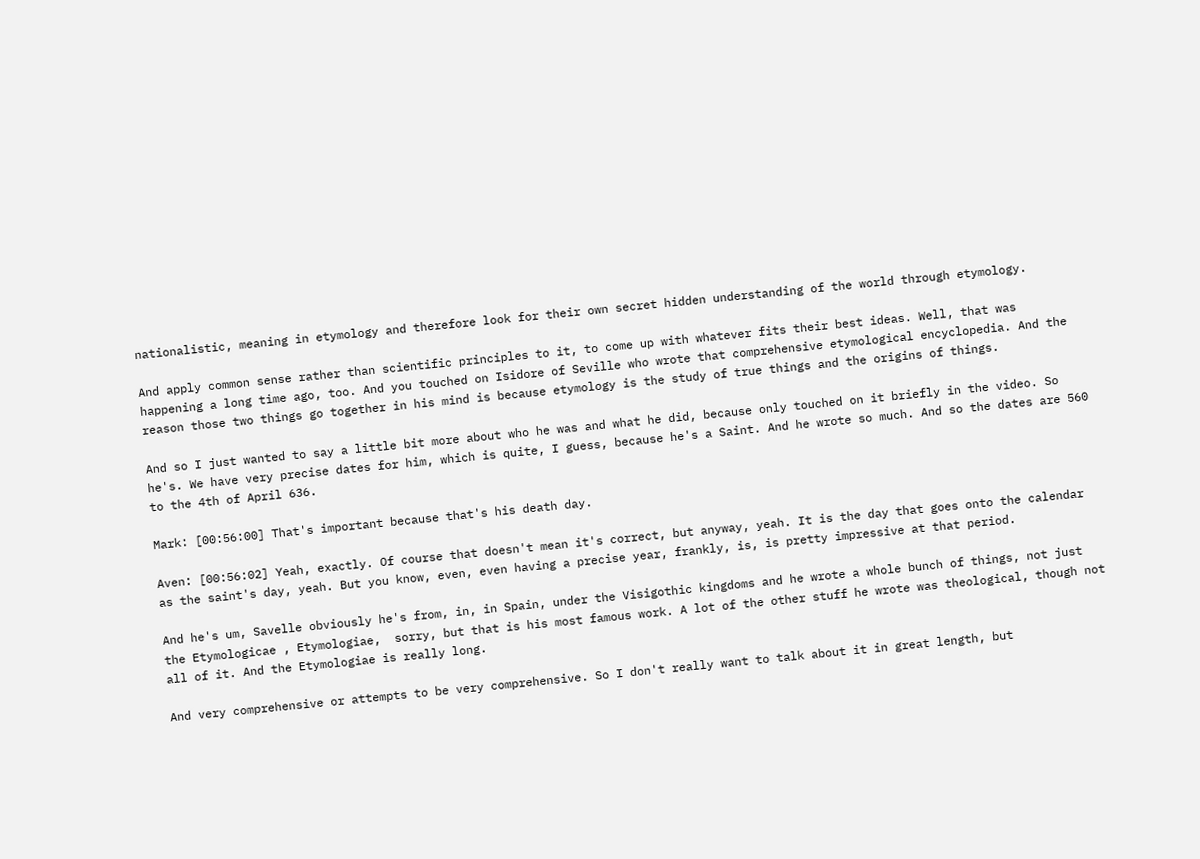nationalistic, meaning in etymology and therefore look for their own secret hidden understanding of the world through etymology.

And apply common sense rather than scientific principles to it, to come up with whatever fits their best ideas. Well, that was happening a long time ago, too. And you touched on Isidore of Seville who wrote that comprehensive etymological encyclopedia. And the reason those two things go together in his mind is because etymology is the study of true things and the origins of things.

And so I just wanted to say a little bit more about who he was and what he did, because only touched on it briefly in the video. So he's. We have very precise dates for him, which is quite, I guess, because he's a Saint. And he wrote so much. And so the dates are 560 to the 4th of April 636.

Mark: [00:56:00] That's important because that's his death day.

Aven: [00:56:02] Yeah, exactly. Of course that doesn't mean it's correct, but anyway, yeah. It is the day that goes onto the calendar as the saint's day, yeah. But you know, even, even having a precise year, frankly, is, is pretty impressive at that period.

And he's um, Savelle obviously he's from, in, in Spain, under the Visigothic kingdoms and he wrote a whole bunch of things, not just the Etymologicae , Etymologiae,  sorry, but that is his most famous work. A lot of the other stuff he wrote was theological, though not all of it. And the Etymologiae is really long.

And very comprehensive or attempts to be very comprehensive. So I don't really want to talk about it in great length, but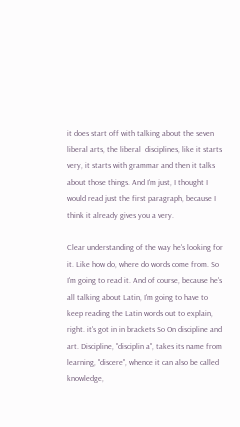it does start off with talking about the seven liberal arts, the liberal  disciplines, like it starts very, it starts with grammar and then it talks about those things. And I'm just, I thought I would read just the first paragraph, because I think it already gives you a very.

Clear understanding of the way he's looking for it. Like how do, where do words come from. So I'm going to read it. And of course, because he's all talking about Latin, I'm going to have to keep reading the Latin words out to explain, right. it's got in in brackets So On discipline and art. Discipline, "disciplin a", takes its name from learning, "discere", whence it can also be called knowledge,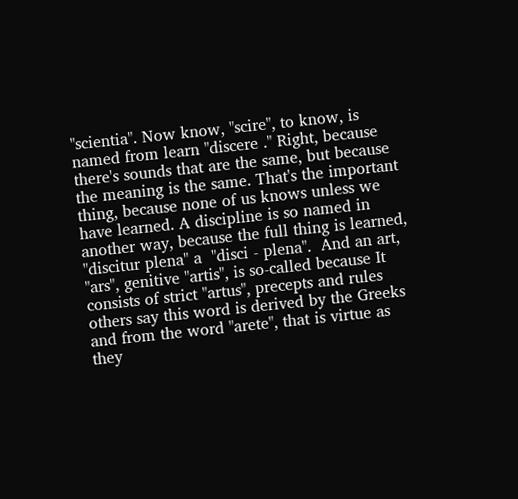"scientia". Now know, "scire", to know, is named from learn "discere ." Right, because there's sounds that are the same, but because the meaning is the same. That's the important thing, because none of us knows unless we have learned. A discipline is so named in another way, because the full thing is learned, "discitur plena" a  "disci - plena".  And an art, "ars", genitive "artis", is so-called because It consists of strict "artus", precepts and rules others say this word is derived by the Greeks and from the word "arete", that is virtue as they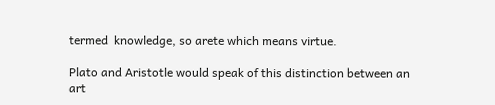termed  knowledge, so arete which means virtue.

Plato and Aristotle would speak of this distinction between an art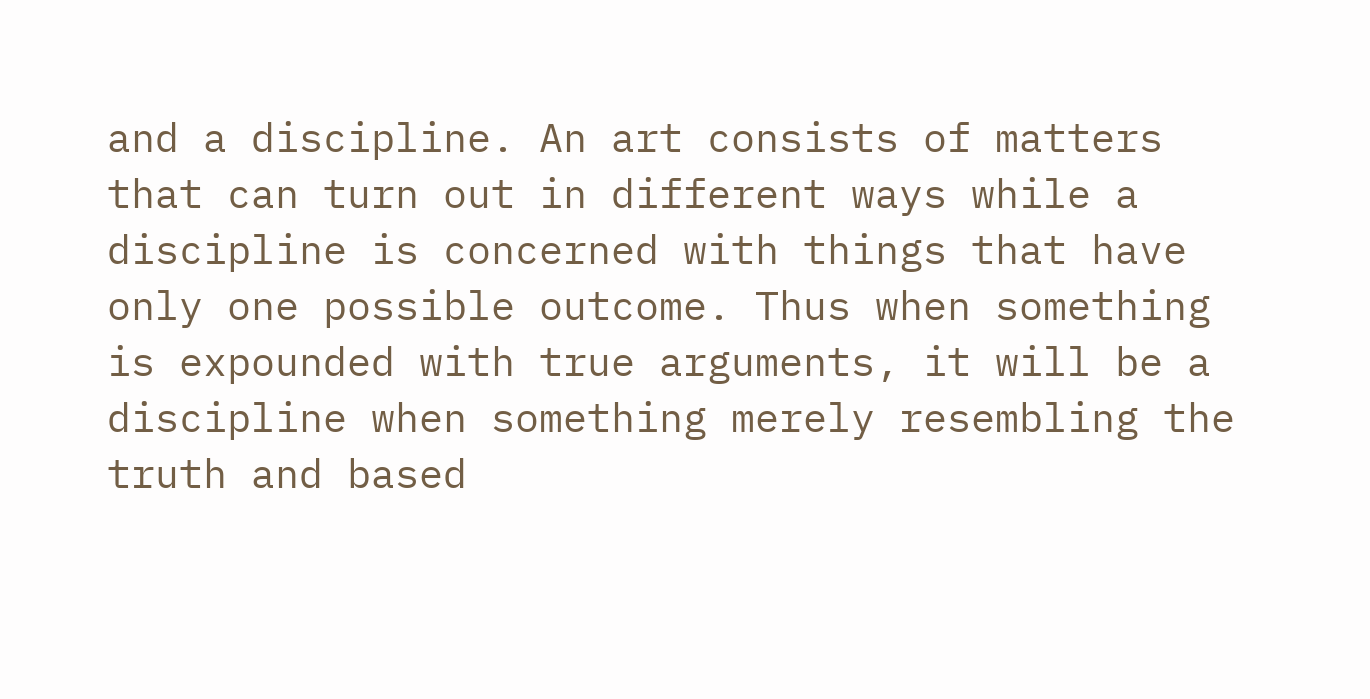and a discipline. An art consists of matters that can turn out in different ways while a discipline is concerned with things that have only one possible outcome. Thus when something is expounded with true arguments, it will be a discipline when something merely resembling the truth and based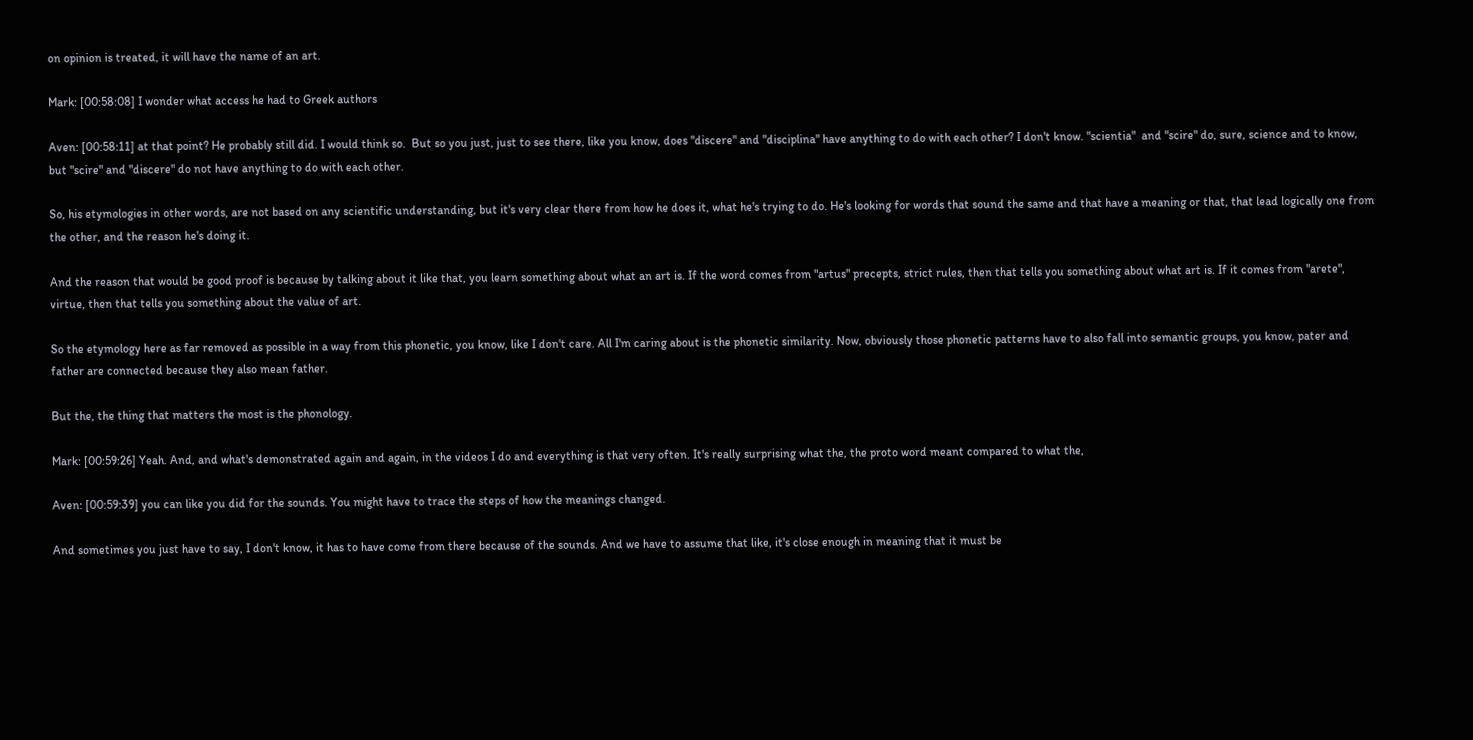on opinion is treated, it will have the name of an art.

Mark: [00:58:08] I wonder what access he had to Greek authors

Aven: [00:58:11] at that point? He probably still did. I would think so.  But so you just, just to see there, like you know, does "discere" and "disciplina" have anything to do with each other? I don't know. "scientia"  and "scire" do, sure, science and to know, but "scire" and "discere" do not have anything to do with each other.

So, his etymologies in other words, are not based on any scientific understanding, but it's very clear there from how he does it, what he's trying to do. He's looking for words that sound the same and that have a meaning or that, that lead logically one from the other, and the reason he's doing it.

And the reason that would be good proof is because by talking about it like that, you learn something about what an art is. If the word comes from "artus" precepts, strict rules, then that tells you something about what art is. If it comes from "arete", virtue, then that tells you something about the value of art.

So the etymology here as far removed as possible in a way from this phonetic, you know, like I don't care. All I'm caring about is the phonetic similarity. Now, obviously those phonetic patterns have to also fall into semantic groups, you know, pater and father are connected because they also mean father.

But the, the thing that matters the most is the phonology.

Mark: [00:59:26] Yeah. And, and what's demonstrated again and again, in the videos I do and everything is that very often. It's really surprising what the, the proto word meant compared to what the,

Aven: [00:59:39] you can like you did for the sounds. You might have to trace the steps of how the meanings changed.

And sometimes you just have to say, I don't know, it has to have come from there because of the sounds. And we have to assume that like, it's close enough in meaning that it must be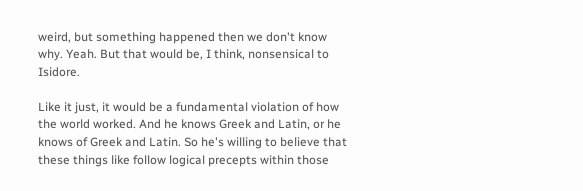weird, but something happened then we don't know why. Yeah. But that would be, I think, nonsensical to Isidore.

Like it just, it would be a fundamental violation of how the world worked. And he knows Greek and Latin, or he knows of Greek and Latin. So he's willing to believe that these things like follow logical precepts within those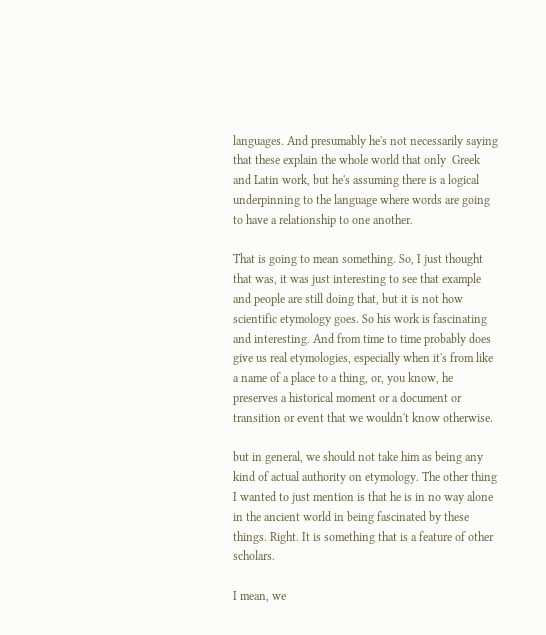languages. And presumably he's not necessarily saying that these explain the whole world that only  Greek and Latin work, but he's assuming there is a logical underpinning to the language where words are going to have a relationship to one another.

That is going to mean something. So, I just thought that was, it was just interesting to see that example and people are still doing that, but it is not how scientific etymology goes. So his work is fascinating and interesting. And from time to time probably does give us real etymologies, especially when it's from like a name of a place to a thing, or, you know, he preserves a historical moment or a document or transition or event that we wouldn't know otherwise.

but in general, we should not take him as being any kind of actual authority on etymology. The other thing I wanted to just mention is that he is in no way alone in the ancient world in being fascinated by these things. Right. It is something that is a feature of other scholars.

I mean, we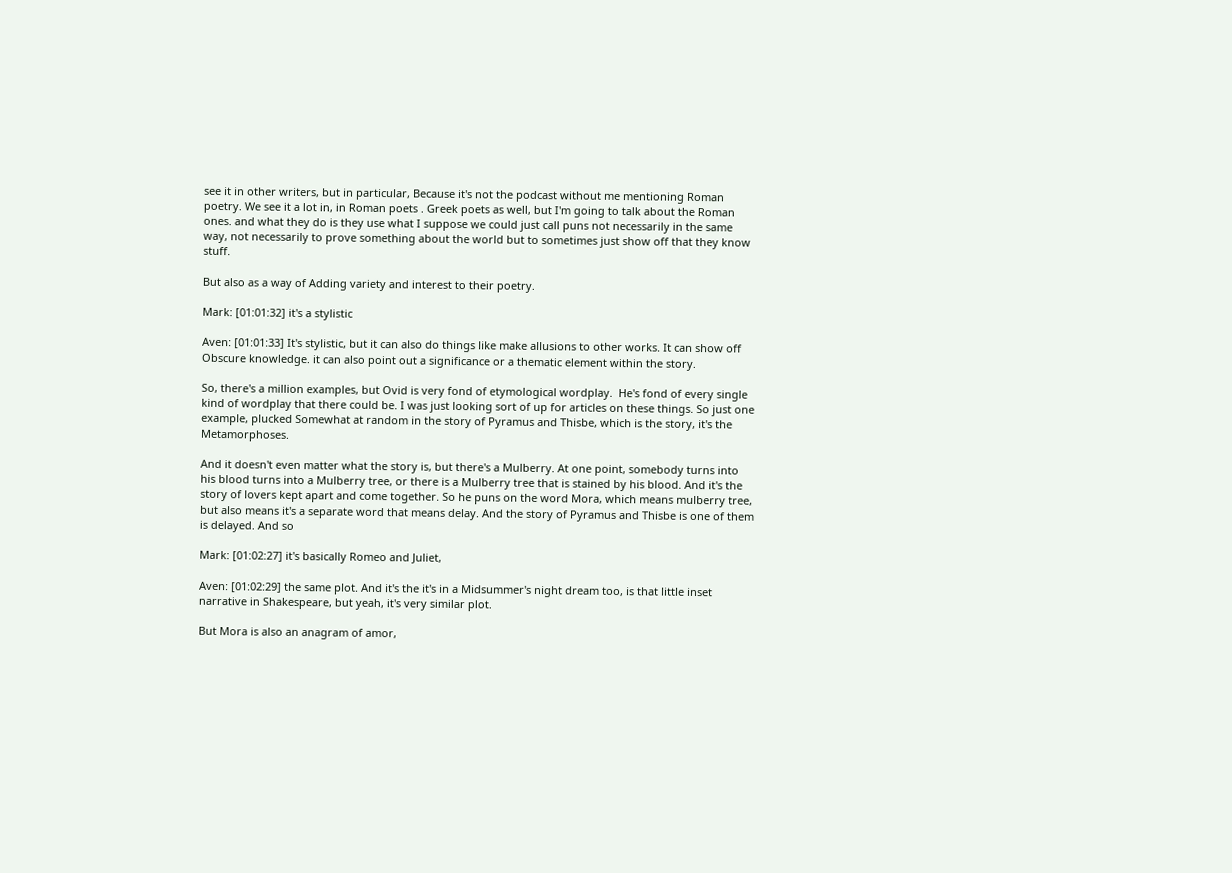see it in other writers, but in particular, Because it's not the podcast without me mentioning Roman poetry. We see it a lot in, in Roman poets . Greek poets as well, but I'm going to talk about the Roman ones. and what they do is they use what I suppose we could just call puns not necessarily in the same way, not necessarily to prove something about the world but to sometimes just show off that they know stuff.

But also as a way of Adding variety and interest to their poetry.

Mark: [01:01:32] it's a stylistic

Aven: [01:01:33] It's stylistic, but it can also do things like make allusions to other works. It can show off Obscure knowledge. it can also point out a significance or a thematic element within the story.

So, there's a million examples, but Ovid is very fond of etymological wordplay.  He's fond of every single kind of wordplay that there could be. I was just looking sort of up for articles on these things. So just one example, plucked Somewhat at random in the story of Pyramus and Thisbe, which is the story, it's the Metamorphoses.

And it doesn't even matter what the story is, but there's a Mulberry. At one point, somebody turns into his blood turns into a Mulberry tree, or there is a Mulberry tree that is stained by his blood. And it's the story of lovers kept apart and come together. So he puns on the word Mora, which means mulberry tree, but also means it's a separate word that means delay. And the story of Pyramus and Thisbe is one of them is delayed. And so

Mark: [01:02:27] it's basically Romeo and Juliet,

Aven: [01:02:29] the same plot. And it's the it's in a Midsummer's night dream too, is that little inset narrative in Shakespeare, but yeah, it's very similar plot.

But Mora is also an anagram of amor,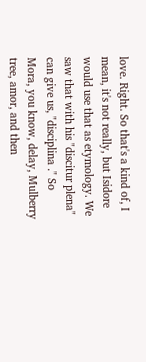love. Right. So that's a kind of, I mean, it's not really, but Isidore would use that as etymology. We saw that with his "discitur plena" can give us, "disciplina ." So Mora, you know, delay, Mulberry tree, amor, and then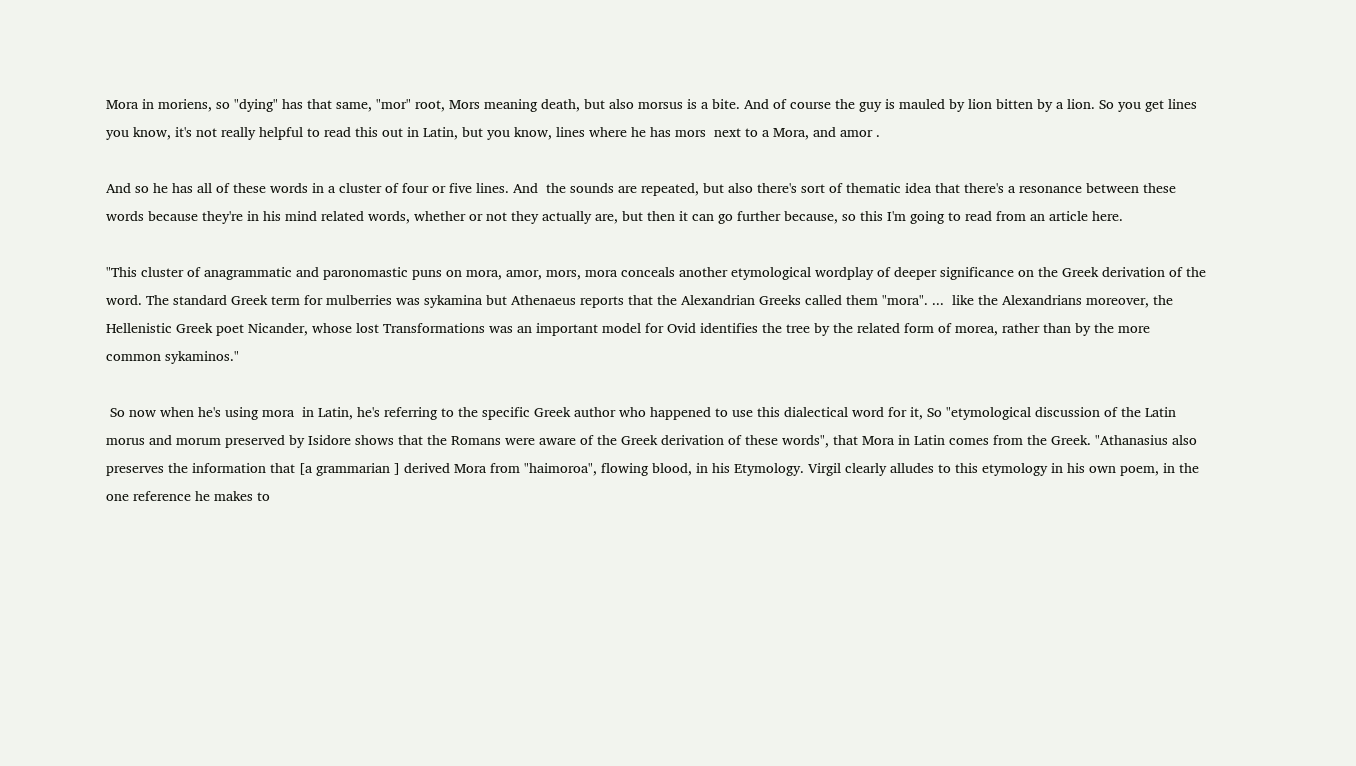Mora in moriens, so "dying" has that same, "mor" root, Mors meaning death, but also morsus is a bite. And of course the guy is mauled by lion bitten by a lion. So you get lines you know, it's not really helpful to read this out in Latin, but you know, lines where he has mors  next to a Mora, and amor .

And so he has all of these words in a cluster of four or five lines. And  the sounds are repeated, but also there's sort of thematic idea that there's a resonance between these words because they're in his mind related words, whether or not they actually are, but then it can go further because, so this I'm going to read from an article here.

"This cluster of anagrammatic and paronomastic puns on mora, amor, mors, mora conceals another etymological wordplay of deeper significance on the Greek derivation of the word. The standard Greek term for mulberries was sykamina but Athenaeus reports that the Alexandrian Greeks called them "mora". ...  like the Alexandrians moreover, the Hellenistic Greek poet Nicander, whose lost Transformations was an important model for Ovid identifies the tree by the related form of morea, rather than by the more common sykaminos."

 So now when he's using mora  in Latin, he's referring to the specific Greek author who happened to use this dialectical word for it, So "etymological discussion of the Latin morus and morum preserved by Isidore shows that the Romans were aware of the Greek derivation of these words", that Mora in Latin comes from the Greek. "Athanasius also preserves the information that [a grammarian ] derived Mora from "haimoroa", flowing blood, in his Etymology. Virgil clearly alludes to this etymology in his own poem, in the one reference he makes to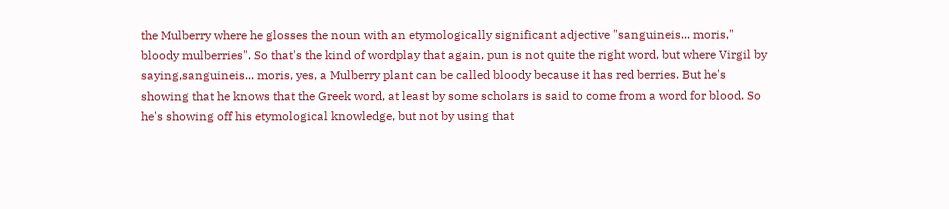the Mulberry where he glosses the noun with an etymologically significant adjective "sanguineis... moris," bloody mulberries". So that's the kind of wordplay that again, pun is not quite the right word, but where Virgil by saying,sanguineis... moris, yes, a Mulberry plant can be called bloody because it has red berries. But he's showing that he knows that the Greek word, at least by some scholars is said to come from a word for blood. So he's showing off his etymological knowledge, but not by using that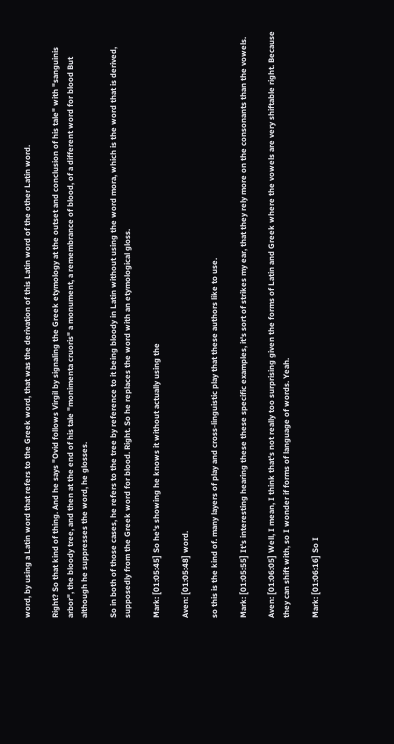word, by using a Latin word that refers to the Greek word, that was the derivation of this Latin word of the other Latin word.

Right? So that kind of thing. And he says "Ovid follows Virgil by signaling the Greek etymology at the outset and conclusion of his tale" with "sanguinis arbor", the bloody tree, and then at the end of his tale "monimenta cruoris" a monument, a remembrance of blood, of a different word for blood But although he suppresses the word, he glosses.

So in both of those cases, he refers to the tree by reference to it being bloody in Latin without using the word mora, which is the word that is derived, supposedly from the Greek word for blood. Right. So he replaces the word with an etymological gloss.

Mark: [01:05:45] So he's showing he knows it without actually using the

Aven: [01:05:48] word.

so this is the kind of. many layers of play and cross-linguistic play that these authors like to use.

Mark: [01:05:55] It's interesting hearing these these specific examples, it's sort of strikes my ear, that they rely more on the consonants than the vowels.

Aven: [01:06:05] Well, I mean, I think that's not really too surprising given the forms of Latin and Greek where the vowels are very shiftable right. Because they can shift with, so I wonder if forms of language of words. Yeah.

Mark: [01:06:16] So I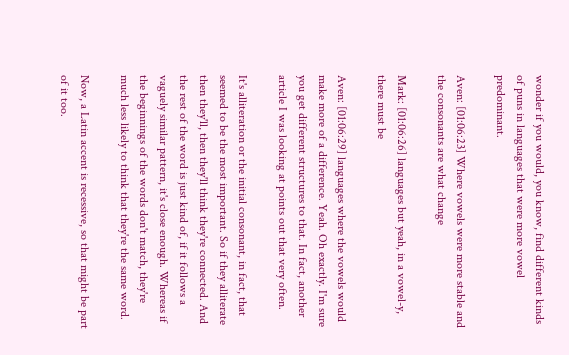wonder if you would, you know, find different kinds of puns in languages that were more vowel predominant.

Aven: [01:06:23] Where vowels were more stable and the consonants are what change

Mark: [01:06:26] languages but yeah, in a vowel-y, there must be

Aven: [01:06:29] languages where the vowels would make more of a difference. Yeah. Oh exactly. I'm sure you get different structures to that. In fact, another article I was looking at points out that very often.

It's alliteration or the initial consonant, in fact, that seemed to be the most important. So if they alliterate then they'll, then they'll think they're connected. And the rest of the word is just kind of, if it follows a vaguely similar pattern, it's close enough. Whereas if the beginnings of the words don't match, they're much less likely to think that they're the same word.

Now, a Latin accent is recessive, so that might be part of it too.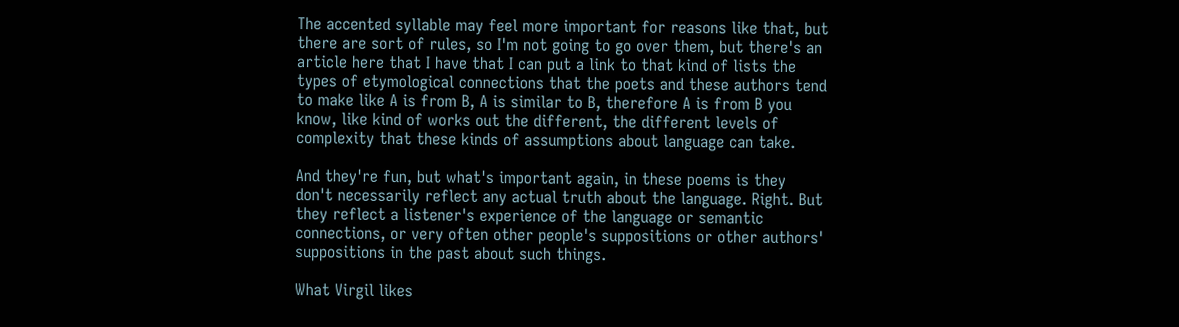The accented syllable may feel more important for reasons like that, but there are sort of rules, so I'm not going to go over them, but there's an article here that I have that I can put a link to that kind of lists the types of etymological connections that the poets and these authors tend to make like A is from B, A is similar to B, therefore A is from B you know, like kind of works out the different, the different levels of complexity that these kinds of assumptions about language can take.

And they're fun, but what's important again, in these poems is they don't necessarily reflect any actual truth about the language. Right. But they reflect a listener's experience of the language or semantic connections, or very often other people's suppositions or other authors' suppositions in the past about such things.

What Virgil likes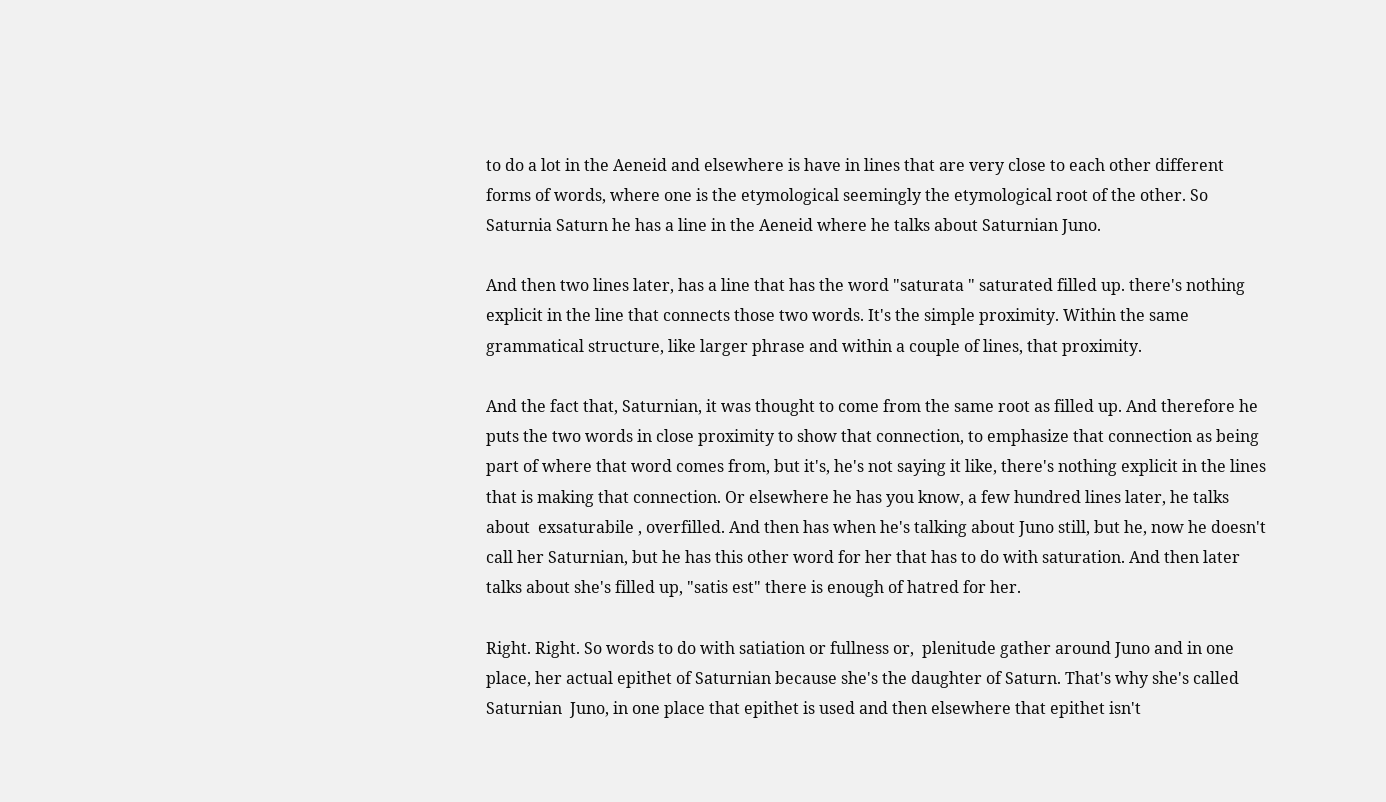to do a lot in the Aeneid and elsewhere is have in lines that are very close to each other different forms of words, where one is the etymological seemingly the etymological root of the other. So Saturnia Saturn he has a line in the Aeneid where he talks about Saturnian Juno.

And then two lines later, has a line that has the word "saturata " saturated filled up. there's nothing explicit in the line that connects those two words. It's the simple proximity. Within the same grammatical structure, like larger phrase and within a couple of lines, that proximity.

And the fact that, Saturnian, it was thought to come from the same root as filled up. And therefore he puts the two words in close proximity to show that connection, to emphasize that connection as being part of where that word comes from, but it's, he's not saying it like, there's nothing explicit in the lines that is making that connection. Or elsewhere he has you know, a few hundred lines later, he talks about  exsaturabile , overfilled. And then has when he's talking about Juno still, but he, now he doesn't call her Saturnian, but he has this other word for her that has to do with saturation. And then later talks about she's filled up, "satis est" there is enough of hatred for her.

Right. Right. So words to do with satiation or fullness or,  plenitude gather around Juno and in one place, her actual epithet of Saturnian because she's the daughter of Saturn. That's why she's called Saturnian  Juno, in one place that epithet is used and then elsewhere that epithet isn't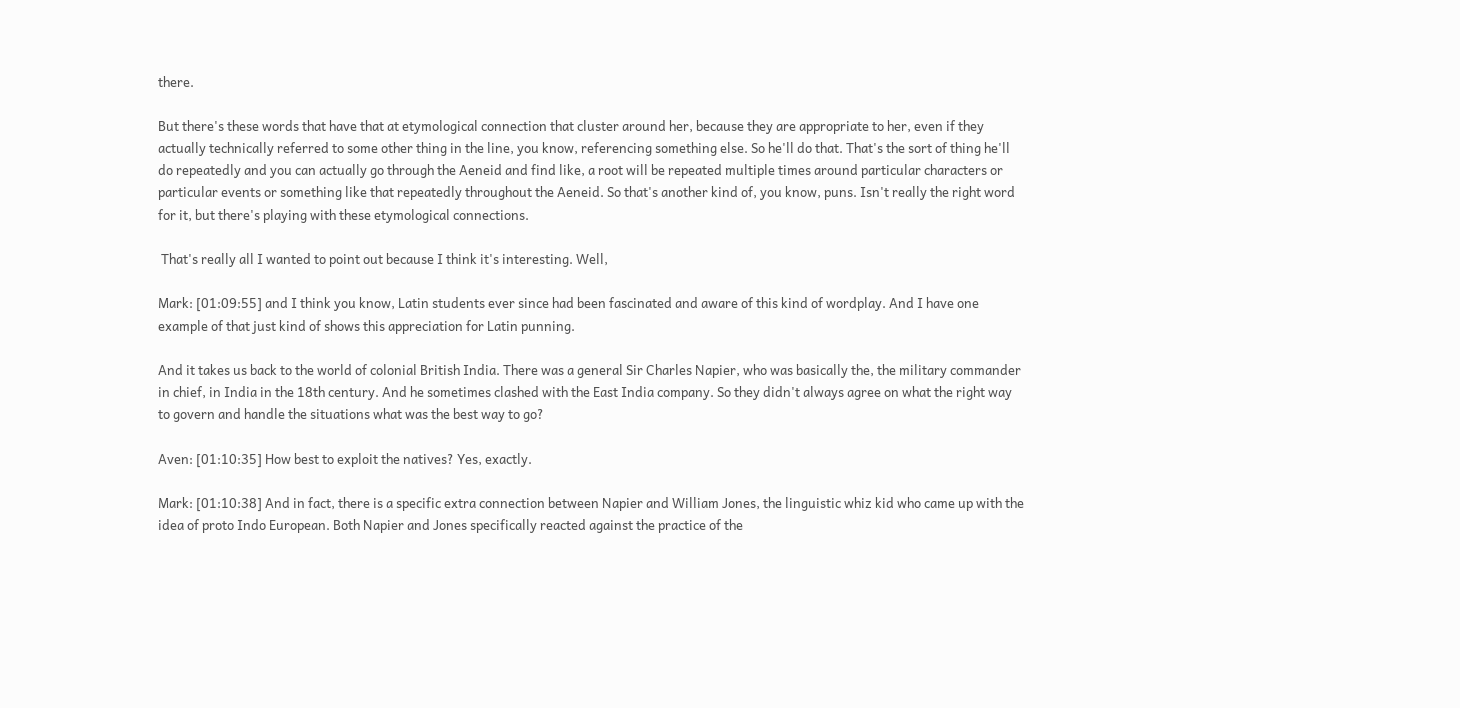there.

But there's these words that have that at etymological connection that cluster around her, because they are appropriate to her, even if they actually technically referred to some other thing in the line, you know, referencing something else. So he'll do that. That's the sort of thing he'll do repeatedly and you can actually go through the Aeneid and find like, a root will be repeated multiple times around particular characters or particular events or something like that repeatedly throughout the Aeneid. So that's another kind of, you know, puns. Isn't really the right word for it, but there's playing with these etymological connections.

 That's really all I wanted to point out because I think it's interesting. Well,

Mark: [01:09:55] and I think you know, Latin students ever since had been fascinated and aware of this kind of wordplay. And I have one example of that just kind of shows this appreciation for Latin punning.

And it takes us back to the world of colonial British India. There was a general Sir Charles Napier, who was basically the, the military commander in chief, in India in the 18th century. And he sometimes clashed with the East India company. So they didn't always agree on what the right way to govern and handle the situations what was the best way to go?

Aven: [01:10:35] How best to exploit the natives? Yes, exactly.

Mark: [01:10:38] And in fact, there is a specific extra connection between Napier and William Jones, the linguistic whiz kid who came up with the idea of proto Indo European. Both Napier and Jones specifically reacted against the practice of the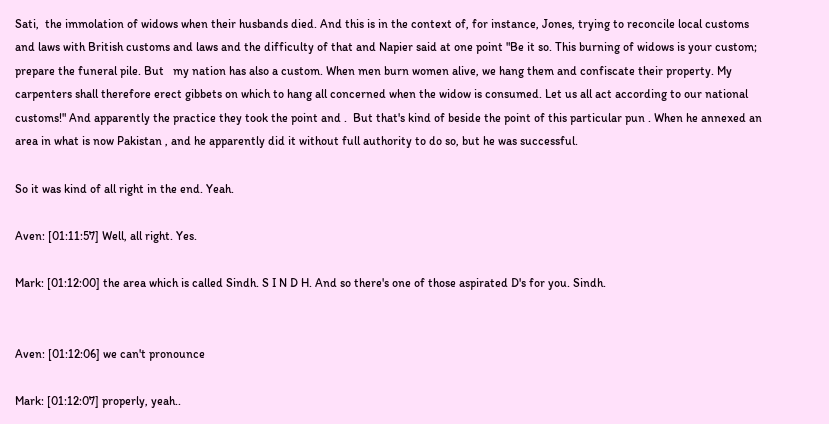Sati,  the immolation of widows when their husbands died. And this is in the context of, for instance, Jones, trying to reconcile local customs and laws with British customs and laws and the difficulty of that and Napier said at one point "Be it so. This burning of widows is your custom; prepare the funeral pile. But   my nation has also a custom. When men burn women alive, we hang them and confiscate their property. My carpenters shall therefore erect gibbets on which to hang all concerned when the widow is consumed. Let us all act according to our national customs!" And apparently the practice they took the point and .  But that's kind of beside the point of this particular pun . When he annexed an area in what is now Pakistan , and he apparently did it without full authority to do so, but he was successful.

So it was kind of all right in the end. Yeah.

Aven: [01:11:57] Well, all right. Yes.

Mark: [01:12:00] the area which is called Sindh. S I N D H. And so there's one of those aspirated D's for you. Sindh.


Aven: [01:12:06] we can't pronounce

Mark: [01:12:07] properly, yeah..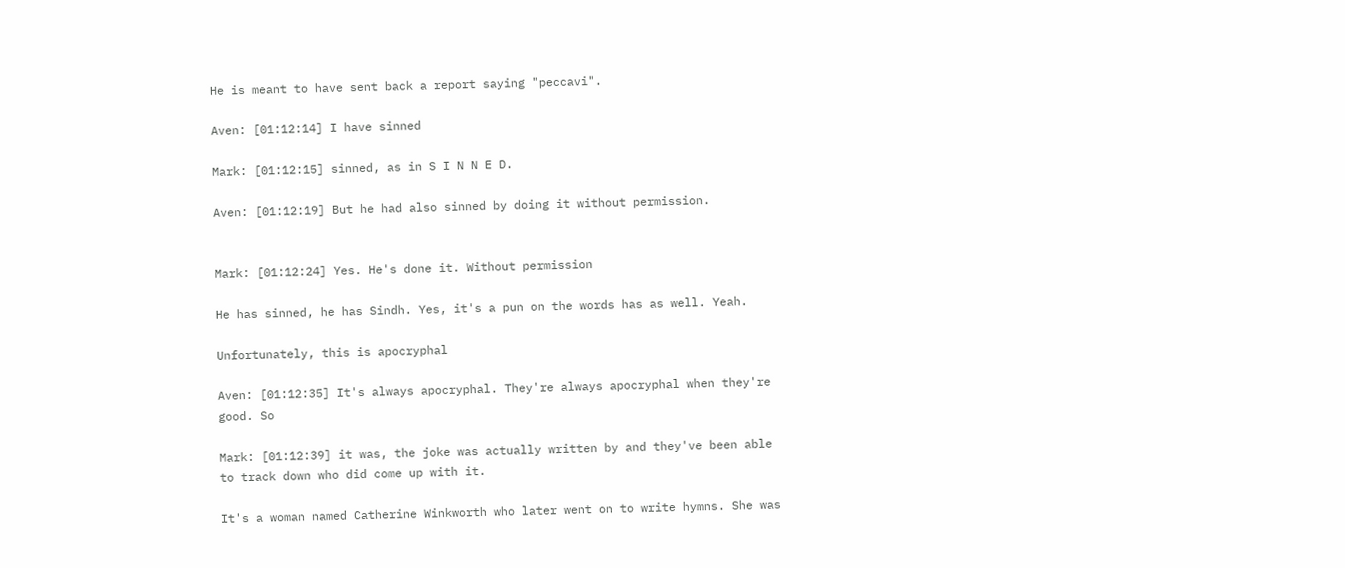He is meant to have sent back a report saying "peccavi".

Aven: [01:12:14] I have sinned

Mark: [01:12:15] sinned, as in S I N N E D.

Aven: [01:12:19] But he had also sinned by doing it without permission.


Mark: [01:12:24] Yes. He's done it. Without permission

He has sinned, he has Sindh. Yes, it's a pun on the words has as well. Yeah.

Unfortunately, this is apocryphal

Aven: [01:12:35] It's always apocryphal. They're always apocryphal when they're good. So

Mark: [01:12:39] it was, the joke was actually written by and they've been able to track down who did come up with it.

It's a woman named Catherine Winkworth who later went on to write hymns. She was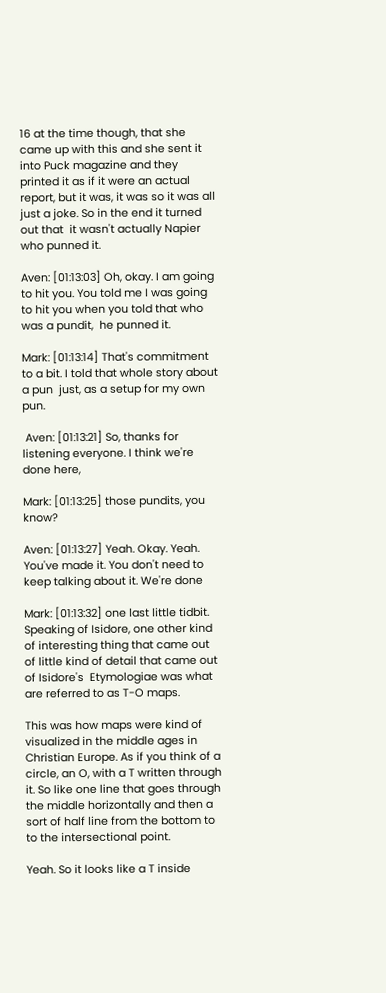16 at the time though, that she came up with this and she sent it into Puck magazine and they printed it as if it were an actual report, but it was, it was so it was all just a joke. So in the end it turned out that  it wasn't actually Napier who punned it.

Aven: [01:13:03] Oh, okay. I am going to hit you. You told me I was going to hit you when you told that who was a pundit,  he punned it.

Mark: [01:13:14] That's commitment to a bit. I told that whole story about a pun  just, as a setup for my own pun.

 Aven: [01:13:21] So, thanks for listening everyone. I think we're done here,

Mark: [01:13:25] those pundits, you know?

Aven: [01:13:27] Yeah. Okay. Yeah. You've made it. You don't need to keep talking about it. We're done

Mark: [01:13:32] one last little tidbit. Speaking of Isidore, one other kind of interesting thing that came out of little kind of detail that came out of Isidore's  Etymologiae was what are referred to as T-O maps.

This was how maps were kind of visualized in the middle ages in Christian Europe. As if you think of a circle, an O, with a T written through it. So like one line that goes through the middle horizontally and then a sort of half line from the bottom to to the intersectional point.

Yeah. So it looks like a T inside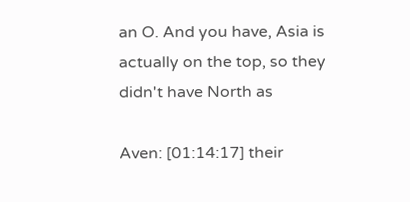an O. And you have, Asia is actually on the top, so they didn't have North as

Aven: [01:14:17] their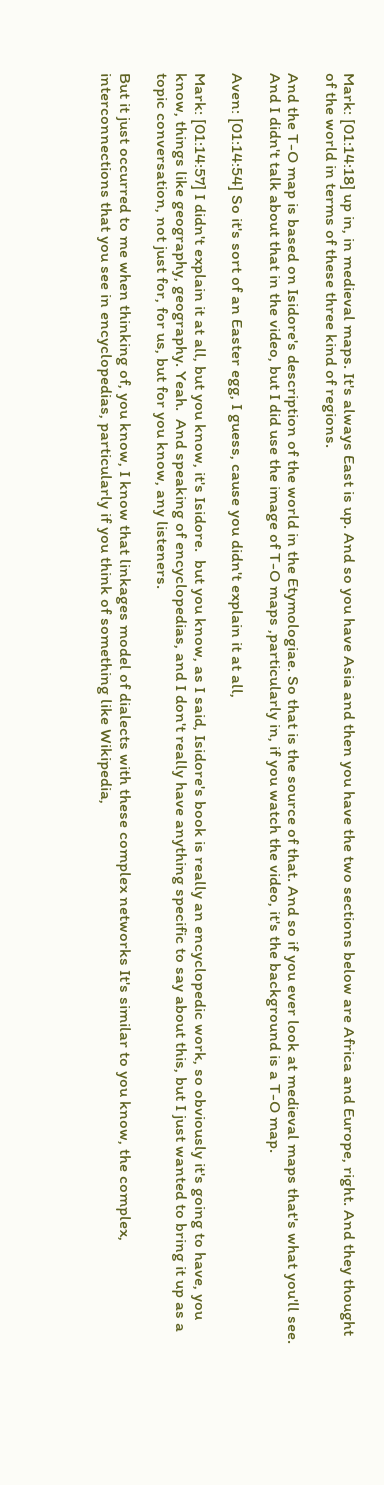Mark: [01:14:18] up in, in medieval maps. It's always East is up. And so you have Asia and then you have the two sections below are Africa and Europe, right. And they thought of the world in terms of these three kind of regions.

And the T-O map is based on Isidore's description of the world in the Etymologiae. So that is the source of that. And so if you ever look at medieval maps that's what you'll see. And I didn't talk about that in the video, but I did use the image of T-O maps ,particularly in, if you watch the video, it's the background is a T-O map.

Aven: [01:14:54] So it's sort of an Easter egg, I guess, cause you didn't explain it at all,

Mark: [01:14:57] I didn't explain it at all, but you know, it's Isidore.  but you know, as I said, Isidore's book is really an encyclopedic work, so obviously it's going to have, you know, things like geography, geography. Yeah.  And speaking of encyclopedias, and I don't really have anything specific to say about this, but I just wanted to bring it up as a topic conversation, not just for, for us, but for you know, any listeners.

But it just occurred to me when thinking of, you know, I know that linkages model of dialects with these complex networks It's similar to you know, the complex, interconnections that you see in encyclopedias, particularly if you think of something like Wikipedia,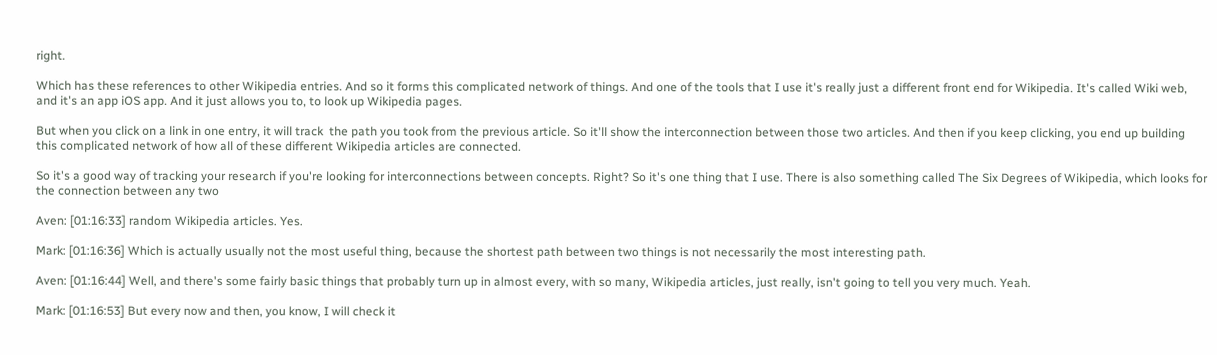right.

Which has these references to other Wikipedia entries. And so it forms this complicated network of things. And one of the tools that I use it's really just a different front end for Wikipedia. It's called Wiki web, and it's an app iOS app. And it just allows you to, to look up Wikipedia pages.

But when you click on a link in one entry, it will track  the path you took from the previous article. So it'll show the interconnection between those two articles. And then if you keep clicking, you end up building this complicated network of how all of these different Wikipedia articles are connected.

So it's a good way of tracking your research if you're looking for interconnections between concepts. Right? So it's one thing that I use. There is also something called The Six Degrees of Wikipedia, which looks for the connection between any two

Aven: [01:16:33] random Wikipedia articles. Yes.

Mark: [01:16:36] Which is actually usually not the most useful thing, because the shortest path between two things is not necessarily the most interesting path.

Aven: [01:16:44] Well, and there's some fairly basic things that probably turn up in almost every, with so many, Wikipedia articles, just really, isn't going to tell you very much. Yeah.

Mark: [01:16:53] But every now and then, you know, I will check it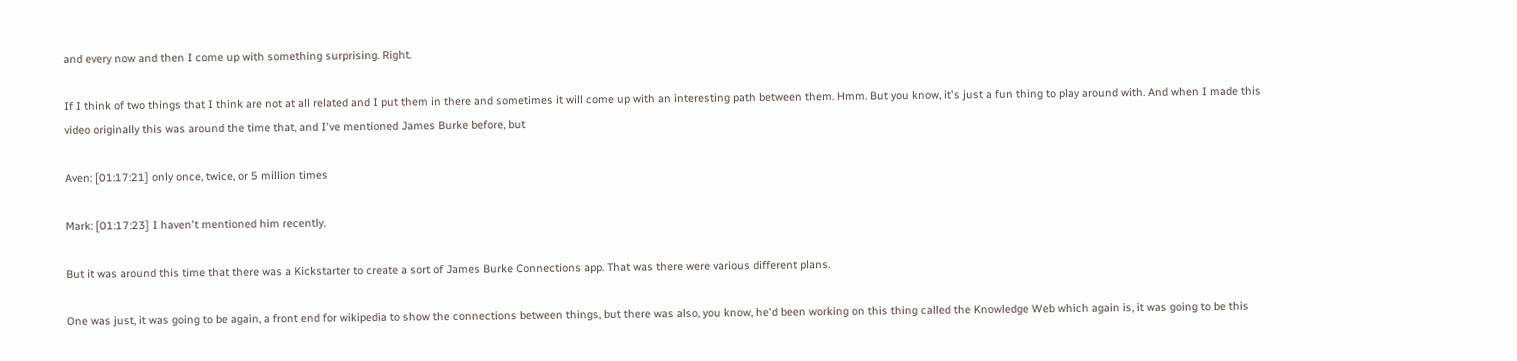and every now and then I come up with something surprising. Right.

If I think of two things that I think are not at all related and I put them in there and sometimes it will come up with an interesting path between them. Hmm. But you know, it's just a fun thing to play around with. And when I made this video originally this was around the time that, and I've mentioned James Burke before, but

Aven: [01:17:21] only once, twice, or 5 million times

Mark: [01:17:23] I haven't mentioned him recently.

But it was around this time that there was a Kickstarter to create a sort of James Burke Connections app. That was there were various different plans.

One was just, it was going to be again, a front end for wikipedia to show the connections between things, but there was also, you know, he'd been working on this thing called the Knowledge Web which again is, it was going to be this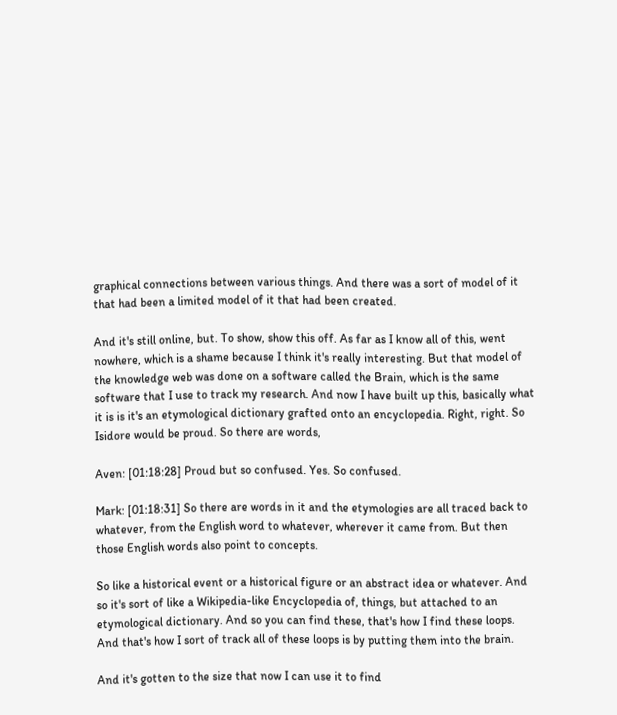graphical connections between various things. And there was a sort of model of it that had been a limited model of it that had been created.

And it's still online, but. To show, show this off. As far as I know all of this, went nowhere, which is a shame because I think it's really interesting. But that model of the knowledge web was done on a software called the Brain, which is the same software that I use to track my research. And now I have built up this, basically what it is is it's an etymological dictionary grafted onto an encyclopedia. Right, right. So Isidore would be proud. So there are words,

Aven: [01:18:28] Proud but so confused. Yes. So confused.

Mark: [01:18:31] So there are words in it and the etymologies are all traced back to whatever, from the English word to whatever, wherever it came from. But then those English words also point to concepts.

So like a historical event or a historical figure or an abstract idea or whatever. And so it's sort of like a Wikipedia-like Encyclopedia of, things, but attached to an etymological dictionary. And so you can find these, that's how I find these loops. And that's how I sort of track all of these loops is by putting them into the brain.

And it's gotten to the size that now I can use it to find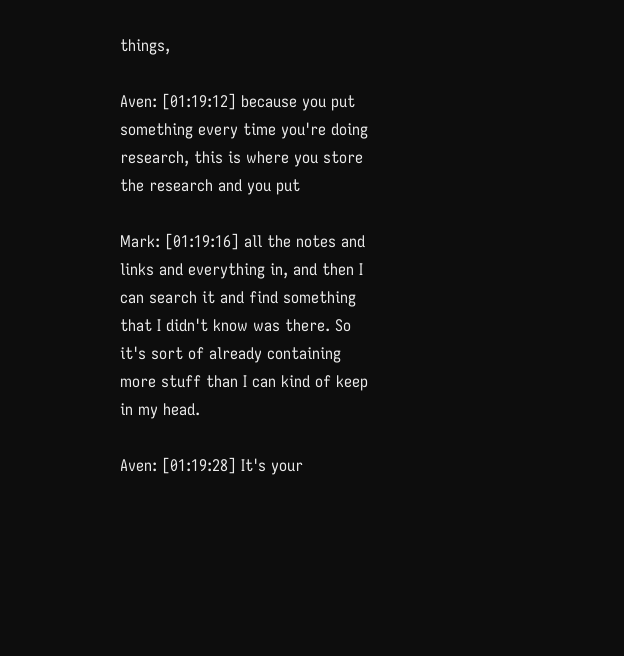things,

Aven: [01:19:12] because you put something every time you're doing research, this is where you store the research and you put

Mark: [01:19:16] all the notes and links and everything in, and then I can search it and find something that I didn't know was there. So it's sort of already containing more stuff than I can kind of keep in my head.

Aven: [01:19:28] It's your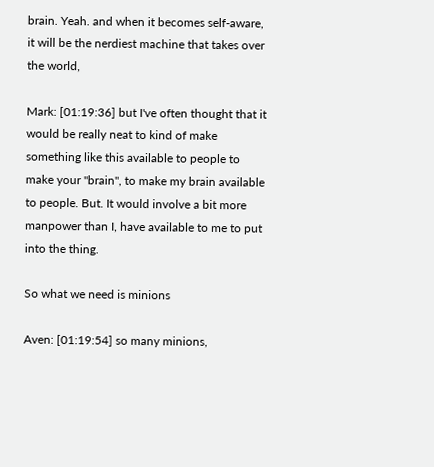brain. Yeah. and when it becomes self-aware, it will be the nerdiest machine that takes over the world,

Mark: [01:19:36] but I've often thought that it would be really neat to kind of make something like this available to people to make your "brain", to make my brain available to people. But. It would involve a bit more manpower than I, have available to me to put into the thing.

So what we need is minions

Aven: [01:19:54] so many minions,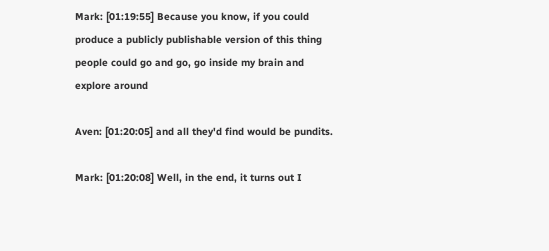Mark: [01:19:55] Because you know, if you could produce a publicly publishable version of this thing people could go and go, go inside my brain and explore around

Aven: [01:20:05] and all they'd find would be pundits.

Mark: [01:20:08] Well, in the end, it turns out I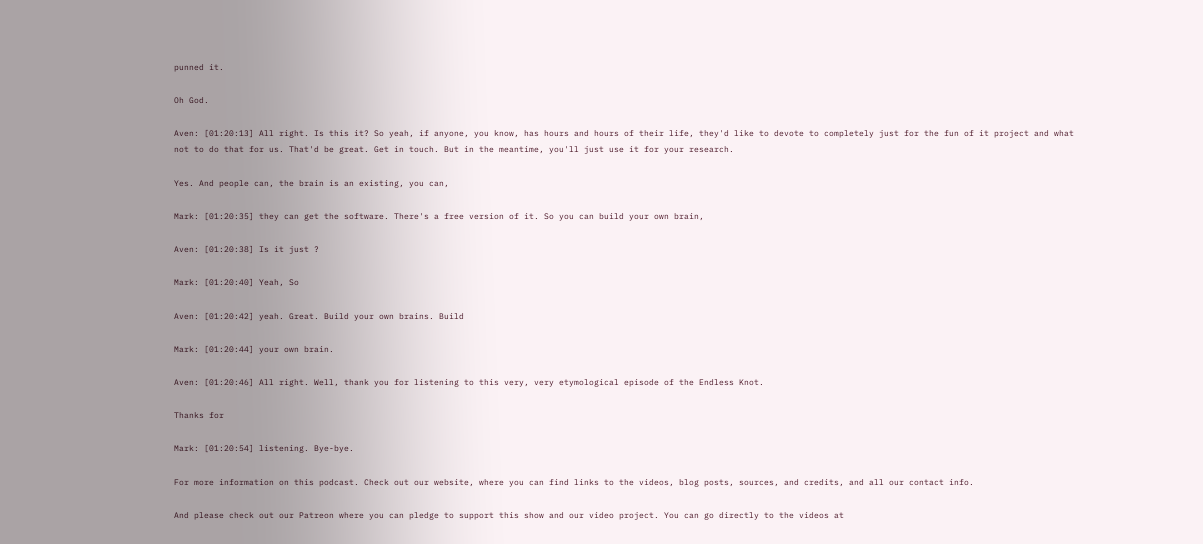punned it.

Oh God.

Aven: [01:20:13] All right. Is this it? So yeah, if anyone, you know, has hours and hours of their life, they'd like to devote to completely just for the fun of it project and what not to do that for us. That'd be great. Get in touch. But in the meantime, you'll just use it for your research.

Yes. And people can, the brain is an existing, you can,

Mark: [01:20:35] they can get the software. There's a free version of it. So you can build your own brain,

Aven: [01:20:38] Is it just ?

Mark: [01:20:40] Yeah, So

Aven: [01:20:42] yeah. Great. Build your own brains. Build

Mark: [01:20:44] your own brain.

Aven: [01:20:46] All right. Well, thank you for listening to this very, very etymological episode of the Endless Knot.

Thanks for

Mark: [01:20:54] listening. Bye-bye.

For more information on this podcast. Check out our website, where you can find links to the videos, blog posts, sources, and credits, and all our contact info.

And please check out our Patreon where you can pledge to support this show and our video project. You can go directly to the videos at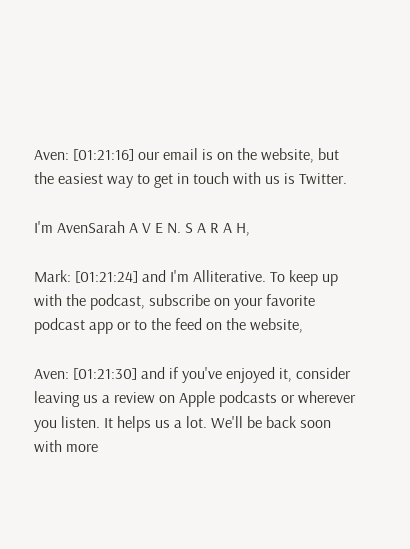Aven: [01:21:16] our email is on the website, but the easiest way to get in touch with us is Twitter.

I'm AvenSarah A V E N. S A R A H,

Mark: [01:21:24] and I'm Alliterative. To keep up with the podcast, subscribe on your favorite podcast app or to the feed on the website,

Aven: [01:21:30] and if you've enjoyed it, consider leaving us a review on Apple podcasts or wherever you listen. It helps us a lot. We'll be back soon with more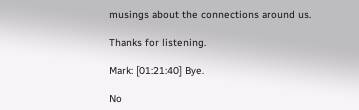musings about the connections around us.

Thanks for listening.

Mark: [01:21:40] Bye.

No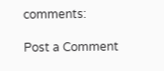comments:

Post a Comment